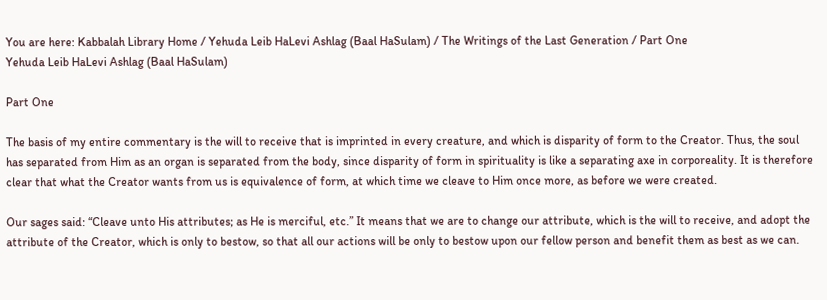You are here: Kabbalah Library Home / Yehuda Leib HaLevi Ashlag (Baal HaSulam) / The Writings of the Last Generation / Part One
Yehuda Leib HaLevi Ashlag (Baal HaSulam)

Part One

The basis of my entire commentary is the will to receive that is imprinted in every creature, and which is disparity of form to the Creator. Thus, the soul has separated from Him as an organ is separated from the body, since disparity of form in spirituality is like a separating axe in corporeality. It is therefore clear that what the Creator wants from us is equivalence of form, at which time we cleave to Him once more, as before we were created.

Our sages said: “Cleave unto His attributes; as He is merciful, etc.” It means that we are to change our attribute, which is the will to receive, and adopt the attribute of the Creator, which is only to bestow, so that all our actions will be only to bestow upon our fellow person and benefit them as best as we can.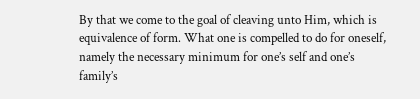By that we come to the goal of cleaving unto Him, which is equivalence of form. What one is compelled to do for oneself, namely the necessary minimum for one’s self and one’s family’s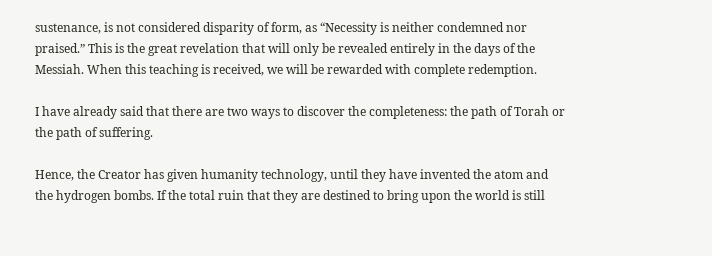sustenance, is not considered disparity of form, as “Necessity is neither condemned nor praised.” This is the great revelation that will only be revealed entirely in the days of the Messiah. When this teaching is received, we will be rewarded with complete redemption.

I have already said that there are two ways to discover the completeness: the path of Torah or the path of suffering.

Hence, the Creator has given humanity technology, until they have invented the atom and the hydrogen bombs. If the total ruin that they are destined to bring upon the world is still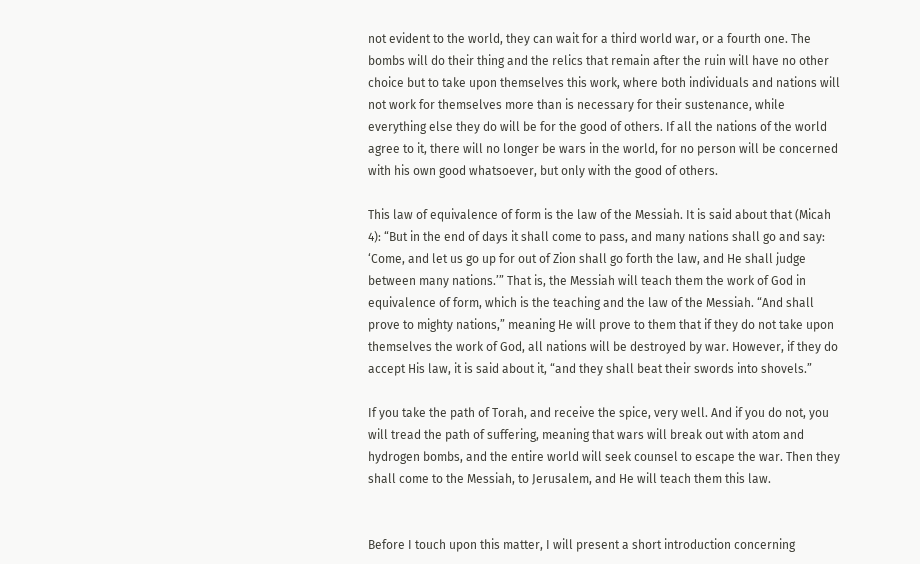not evident to the world, they can wait for a third world war, or a fourth one. The bombs will do their thing and the relics that remain after the ruin will have no other choice but to take upon themselves this work, where both individuals and nations will not work for themselves more than is necessary for their sustenance, while everything else they do will be for the good of others. If all the nations of the world agree to it, there will no longer be wars in the world, for no person will be concerned with his own good whatsoever, but only with the good of others.

This law of equivalence of form is the law of the Messiah. It is said about that (Micah 4): “But in the end of days it shall come to pass, and many nations shall go and say: ‘Come, and let us go up for out of Zion shall go forth the law, and He shall judge between many nations.’” That is, the Messiah will teach them the work of God in equivalence of form, which is the teaching and the law of the Messiah. “And shall prove to mighty nations,” meaning He will prove to them that if they do not take upon themselves the work of God, all nations will be destroyed by war. However, if they do accept His law, it is said about it, “and they shall beat their swords into shovels.”

If you take the path of Torah, and receive the spice, very well. And if you do not, you will tread the path of suffering, meaning that wars will break out with atom and hydrogen bombs, and the entire world will seek counsel to escape the war. Then they shall come to the Messiah, to Jerusalem, and He will teach them this law.


Before I touch upon this matter, I will present a short introduction concerning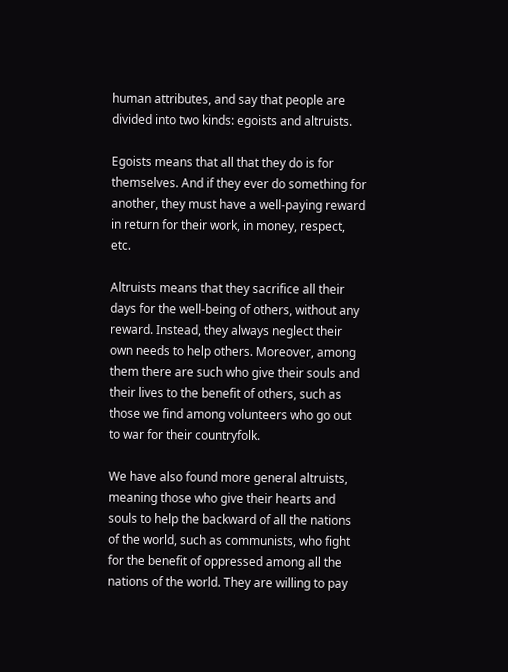human attributes, and say that people are divided into two kinds: egoists and altruists.

Egoists means that all that they do is for themselves. And if they ever do something for another, they must have a well-paying reward in return for their work, in money, respect, etc.

Altruists means that they sacrifice all their days for the well-being of others, without any reward. Instead, they always neglect their own needs to help others. Moreover, among them there are such who give their souls and their lives to the benefit of others, such as those we find among volunteers who go out to war for their countryfolk.

We have also found more general altruists, meaning those who give their hearts and souls to help the backward of all the nations of the world, such as communists, who fight for the benefit of oppressed among all the nations of the world. They are willing to pay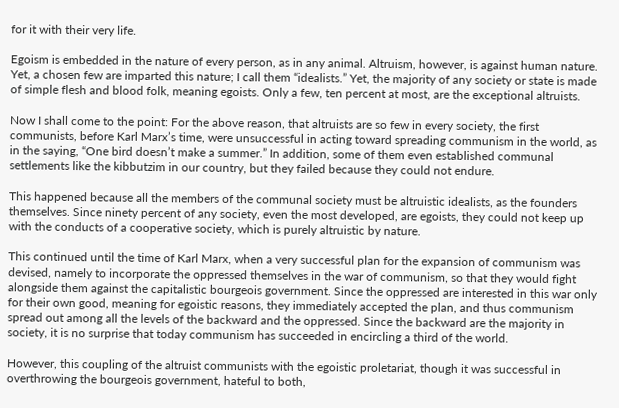for it with their very life.

Egoism is embedded in the nature of every person, as in any animal. Altruism, however, is against human nature. Yet, a chosen few are imparted this nature; I call them “idealists.” Yet, the majority of any society or state is made of simple flesh and blood folk, meaning egoists. Only a few, ten percent at most, are the exceptional altruists.

Now I shall come to the point: For the above reason, that altruists are so few in every society, the first communists, before Karl Marx’s time, were unsuccessful in acting toward spreading communism in the world, as in the saying, “One bird doesn’t make a summer.” In addition, some of them even established communal settlements like the kibbutzim in our country, but they failed because they could not endure.

This happened because all the members of the communal society must be altruistic idealists, as the founders themselves. Since ninety percent of any society, even the most developed, are egoists, they could not keep up with the conducts of a cooperative society, which is purely altruistic by nature.

This continued until the time of Karl Marx, when a very successful plan for the expansion of communism was devised, namely to incorporate the oppressed themselves in the war of communism, so that they would fight alongside them against the capitalistic bourgeois government. Since the oppressed are interested in this war only for their own good, meaning for egoistic reasons, they immediately accepted the plan, and thus communism spread out among all the levels of the backward and the oppressed. Since the backward are the majority in society, it is no surprise that today communism has succeeded in encircling a third of the world.

However, this coupling of the altruist communists with the egoistic proletariat, though it was successful in overthrowing the bourgeois government, hateful to both,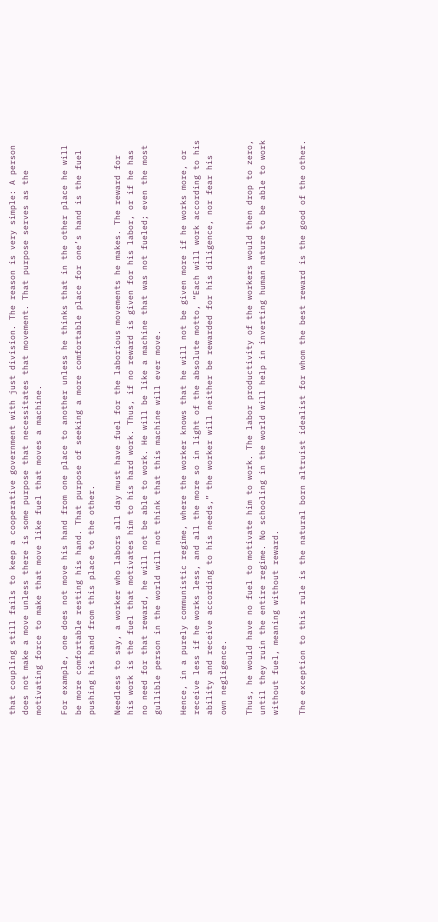that coupling still fails to keep a cooperative government with just division. The reason is very simple: A person does not make a move unless there is some purpose that necessitates that movement. That purpose serves as the motivating force to make that move like fuel that moves a machine.

For example, one does not move his hand from one place to another unless he thinks that in the other place he will be more comfortable resting his hand. That purpose of seeking a more comfortable place for one’s hand is the fuel pushing his hand from this place to the other.

Needless to say, a worker who labors all day must have fuel for the laborious movements he makes. The reward for his work is the fuel that motivates him to his hard work. Thus, if no reward is given for his labor, or if he has no need for that reward, he will not be able to work. He will be like a machine that was not fueled; even the most gullible person in the world will not think that this machine will ever move.

Hence, in a purely communistic regime, where the worker knows that he will not be given more if he works more, or receive less if he works less, and all the more so in light of the absolute motto, “Each will work according to his ability and receive according to his needs,” the worker will neither be rewarded for his diligence, nor fear his own negligence.

Thus, he would have no fuel to motivate him to work. The labor productivity of the workers would then drop to zero, until they ruin the entire regime. No schooling in the world will help in inverting human nature to be able to work without fuel, meaning without reward.

The exception to this rule is the natural born altruist idealist for whom the best reward is the good of the other.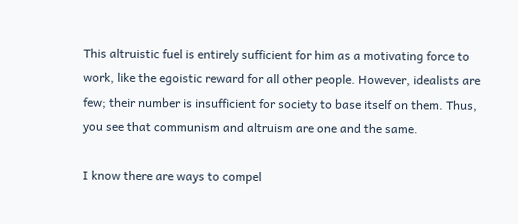This altruistic fuel is entirely sufficient for him as a motivating force to work, like the egoistic reward for all other people. However, idealists are few; their number is insufficient for society to base itself on them. Thus, you see that communism and altruism are one and the same.

I know there are ways to compel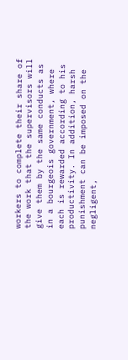workers to complete their share of the work that the supervisors will give them by the same conducts as in a bourgeois government, where each is rewarded according to his productivity. In addition, harsh punishment can be imposed on the negligent,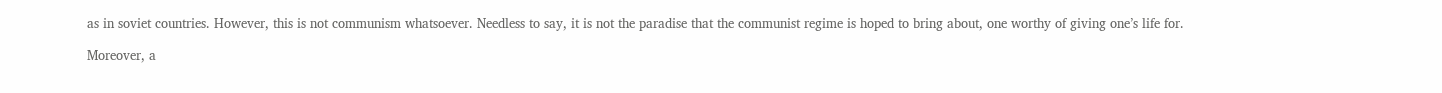as in soviet countries. However, this is not communism whatsoever. Needless to say, it is not the paradise that the communist regime is hoped to bring about, one worthy of giving one’s life for.

Moreover, a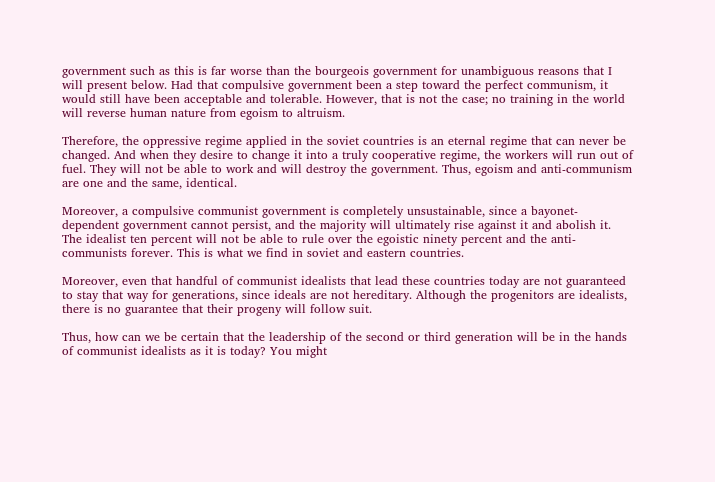government such as this is far worse than the bourgeois government for unambiguous reasons that I will present below. Had that compulsive government been a step toward the perfect communism, it would still have been acceptable and tolerable. However, that is not the case; no training in the world will reverse human nature from egoism to altruism.

Therefore, the oppressive regime applied in the soviet countries is an eternal regime that can never be changed. And when they desire to change it into a truly cooperative regime, the workers will run out of fuel. They will not be able to work and will destroy the government. Thus, egoism and anti-communism are one and the same, identical.

Moreover, a compulsive communist government is completely unsustainable, since a bayonet-dependent government cannot persist, and the majority will ultimately rise against it and abolish it. The idealist ten percent will not be able to rule over the egoistic ninety percent and the anti-communists forever. This is what we find in soviet and eastern countries.

Moreover, even that handful of communist idealists that lead these countries today are not guaranteed to stay that way for generations, since ideals are not hereditary. Although the progenitors are idealists, there is no guarantee that their progeny will follow suit.

Thus, how can we be certain that the leadership of the second or third generation will be in the hands of communist idealists as it is today? You might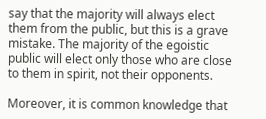say that the majority will always elect them from the public, but this is a grave mistake. The majority of the egoistic public will elect only those who are close to them in spirit, not their opponents.

Moreover, it is common knowledge that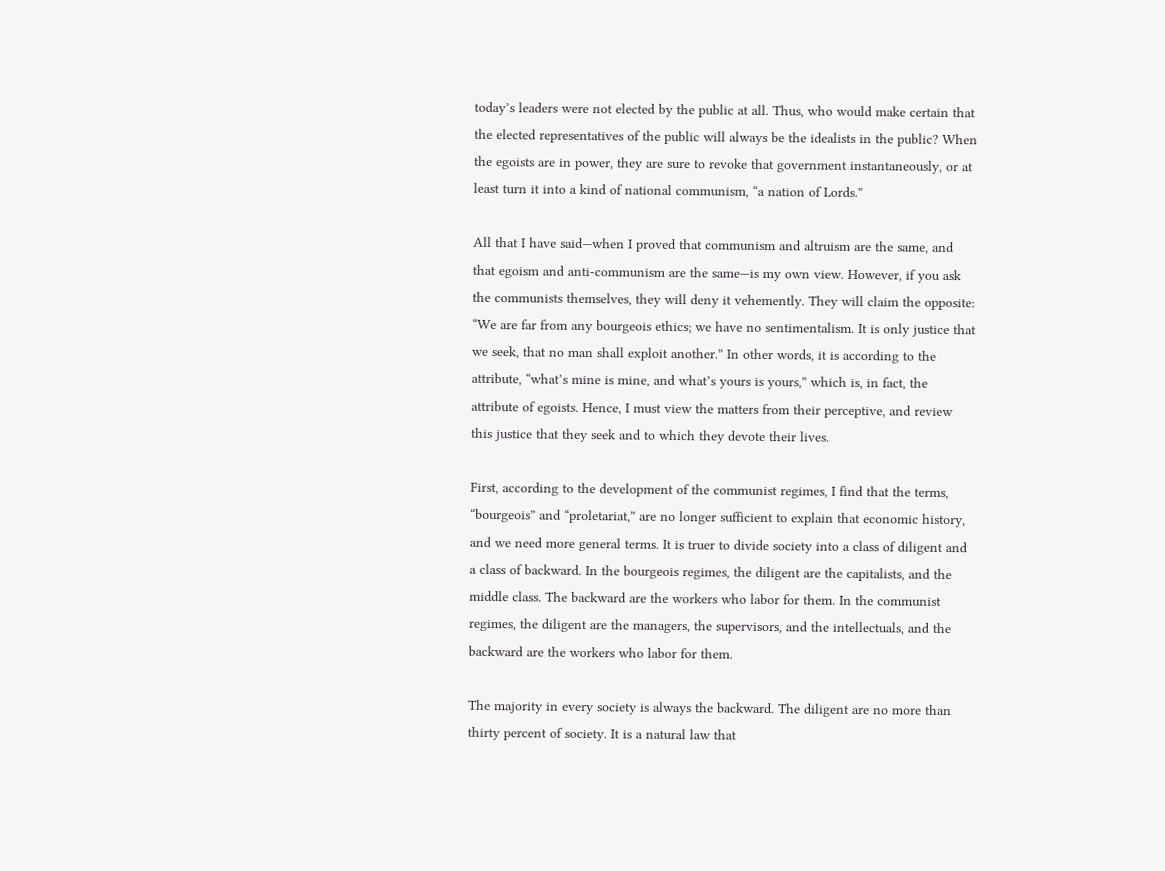today’s leaders were not elected by the public at all. Thus, who would make certain that the elected representatives of the public will always be the idealists in the public? When the egoists are in power, they are sure to revoke that government instantaneously, or at least turn it into a kind of national communism, “a nation of Lords.”

All that I have said—when I proved that communism and altruism are the same, and that egoism and anti-communism are the same—is my own view. However, if you ask the communists themselves, they will deny it vehemently. They will claim the opposite: “We are far from any bourgeois ethics; we have no sentimentalism. It is only justice that we seek, that no man shall exploit another.” In other words, it is according to the attribute, “what’s mine is mine, and what’s yours is yours,” which is, in fact, the attribute of egoists. Hence, I must view the matters from their perceptive, and review this justice that they seek and to which they devote their lives.

First, according to the development of the communist regimes, I find that the terms, “bourgeois” and “proletariat,” are no longer sufficient to explain that economic history, and we need more general terms. It is truer to divide society into a class of diligent and a class of backward. In the bourgeois regimes, the diligent are the capitalists, and the middle class. The backward are the workers who labor for them. In the communist regimes, the diligent are the managers, the supervisors, and the intellectuals, and the backward are the workers who labor for them.

The majority in every society is always the backward. The diligent are no more than thirty percent of society. It is a natural law that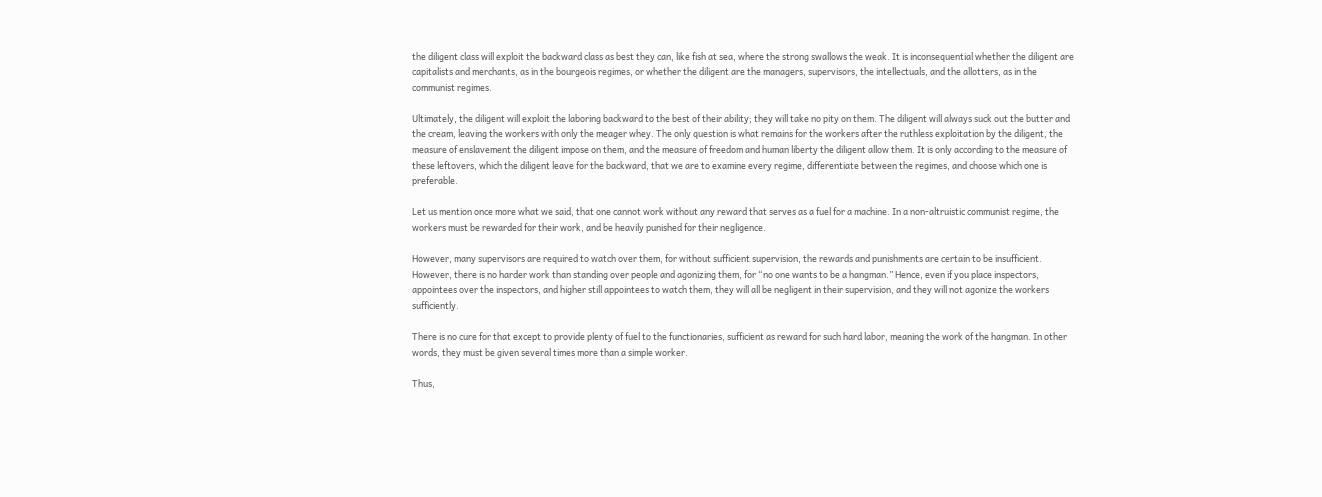the diligent class will exploit the backward class as best they can, like fish at sea, where the strong swallows the weak. It is inconsequential whether the diligent are capitalists and merchants, as in the bourgeois regimes, or whether the diligent are the managers, supervisors, the intellectuals, and the allotters, as in the communist regimes.

Ultimately, the diligent will exploit the laboring backward to the best of their ability; they will take no pity on them. The diligent will always suck out the butter and the cream, leaving the workers with only the meager whey. The only question is what remains for the workers after the ruthless exploitation by the diligent, the measure of enslavement the diligent impose on them, and the measure of freedom and human liberty the diligent allow them. It is only according to the measure of these leftovers, which the diligent leave for the backward, that we are to examine every regime, differentiate between the regimes, and choose which one is preferable.

Let us mention once more what we said, that one cannot work without any reward that serves as a fuel for a machine. In a non-altruistic communist regime, the workers must be rewarded for their work, and be heavily punished for their negligence.

However, many supervisors are required to watch over them, for without sufficient supervision, the rewards and punishments are certain to be insufficient. However, there is no harder work than standing over people and agonizing them, for “no one wants to be a hangman.” Hence, even if you place inspectors, appointees over the inspectors, and higher still appointees to watch them, they will all be negligent in their supervision, and they will not agonize the workers sufficiently.

There is no cure for that except to provide plenty of fuel to the functionaries, sufficient as reward for such hard labor, meaning the work of the hangman. In other words, they must be given several times more than a simple worker.

Thus,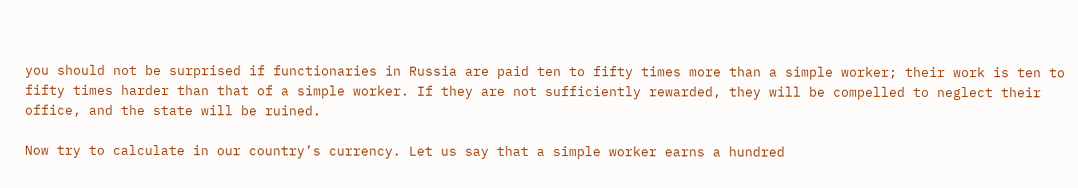you should not be surprised if functionaries in Russia are paid ten to fifty times more than a simple worker; their work is ten to fifty times harder than that of a simple worker. If they are not sufficiently rewarded, they will be compelled to neglect their office, and the state will be ruined.

Now try to calculate in our country’s currency. Let us say that a simple worker earns a hundred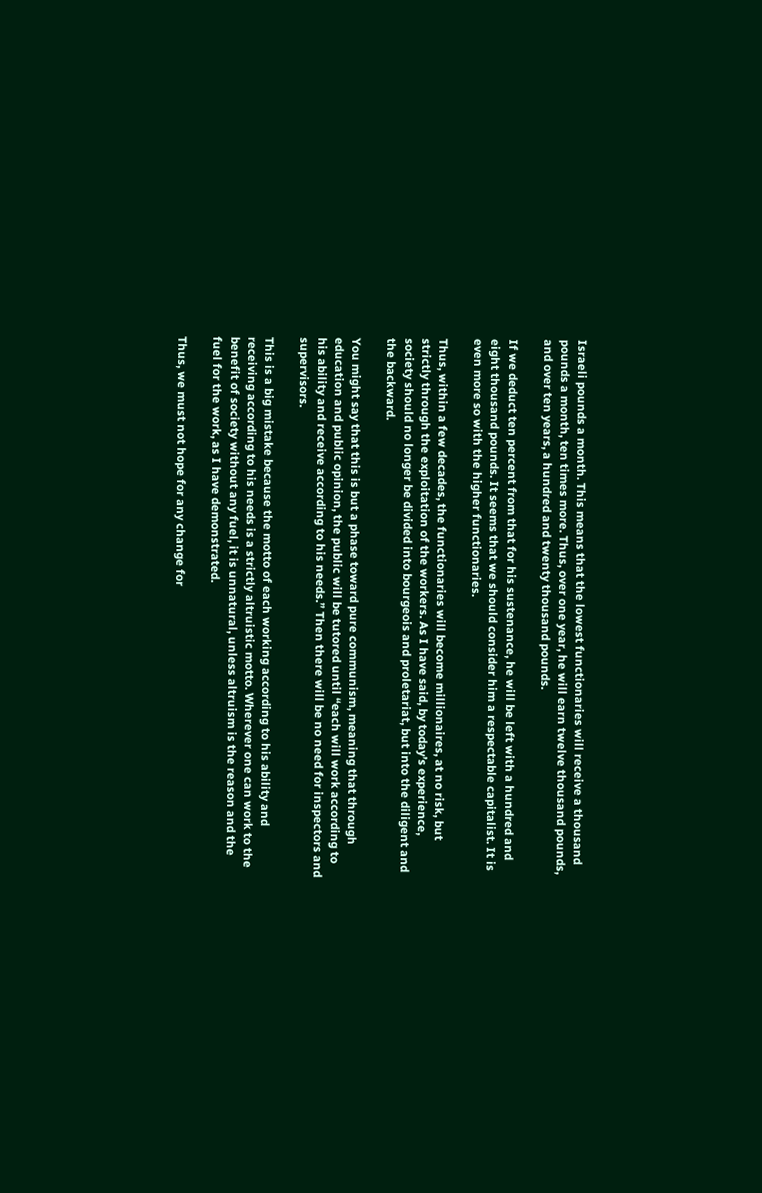Israeli pounds a month. This means that the lowest functionaries will receive a thousand pounds a month, ten times more. Thus, over one year, he will earn twelve thousand pounds, and over ten years, a hundred and twenty thousand pounds.

If we deduct ten percent from that for his sustenance, he will be left with a hundred and eight thousand pounds. It seems that we should consider him a respectable capitalist. It is even more so with the higher functionaries.

Thus, within a few decades, the functionaries will become millionaires, at no risk, but strictly through the exploitation of the workers. As I have said, by today’s experience, society should no longer be divided into bourgeois and proletariat, but into the diligent and the backward.

You might say that this is but a phase toward pure communism, meaning that through education and public opinion, the public will be tutored until “each will work according to his ability and receive according to his needs.” Then there will be no need for inspectors and supervisors.

This is a big mistake because the motto of each working according to his ability and receiving according to his needs is a strictly altruistic motto. Wherever one can work to the benefit of society without any fuel, it is unnatural, unless altruism is the reason and the fuel for the work, as I have demonstrated.

Thus, we must not hope for any change for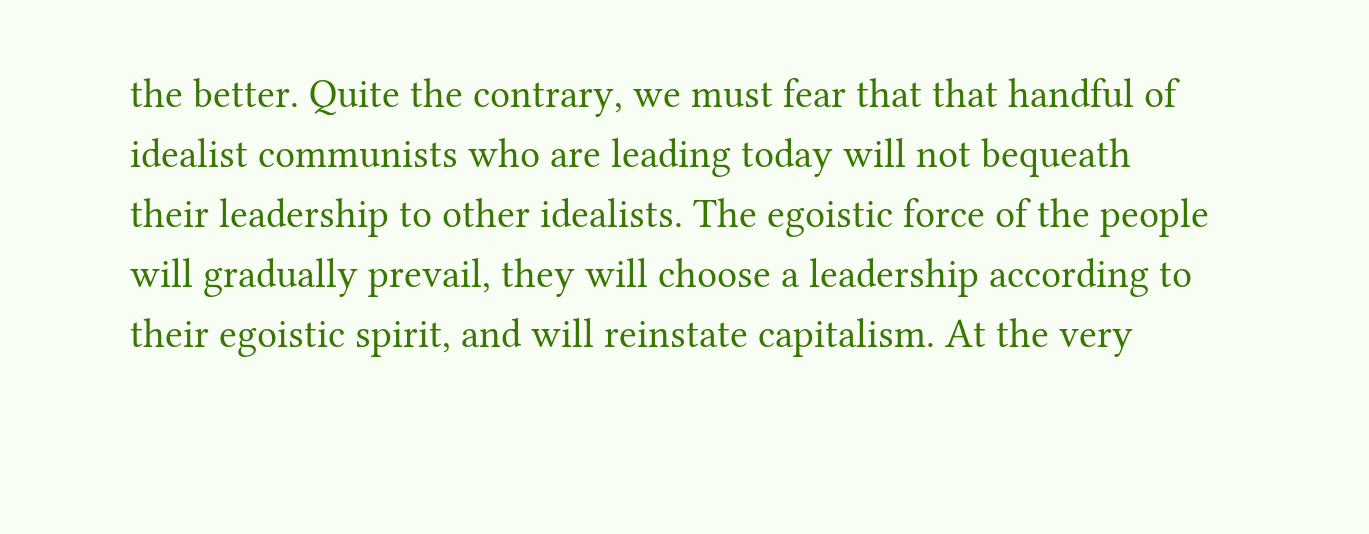the better. Quite the contrary, we must fear that that handful of idealist communists who are leading today will not bequeath their leadership to other idealists. The egoistic force of the people will gradually prevail, they will choose a leadership according to their egoistic spirit, and will reinstate capitalism. At the very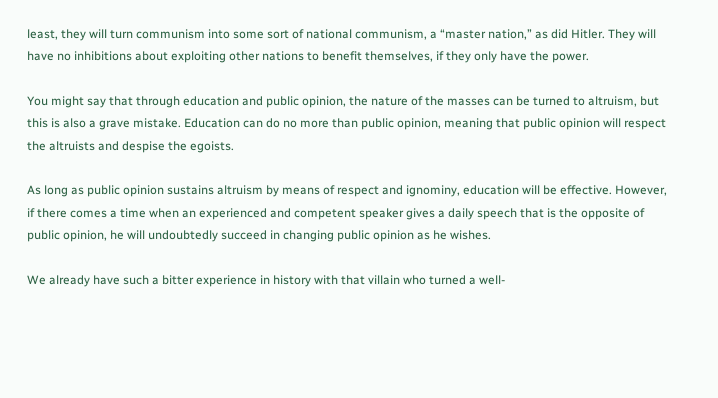least, they will turn communism into some sort of national communism, a “master nation,” as did Hitler. They will have no inhibitions about exploiting other nations to benefit themselves, if they only have the power.

You might say that through education and public opinion, the nature of the masses can be turned to altruism, but this is also a grave mistake. Education can do no more than public opinion, meaning that public opinion will respect the altruists and despise the egoists.

As long as public opinion sustains altruism by means of respect and ignominy, education will be effective. However, if there comes a time when an experienced and competent speaker gives a daily speech that is the opposite of public opinion, he will undoubtedly succeed in changing public opinion as he wishes.

We already have such a bitter experience in history with that villain who turned a well-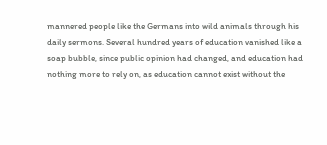mannered people like the Germans into wild animals through his daily sermons. Several hundred years of education vanished like a soap bubble, since public opinion had changed, and education had nothing more to rely on, as education cannot exist without the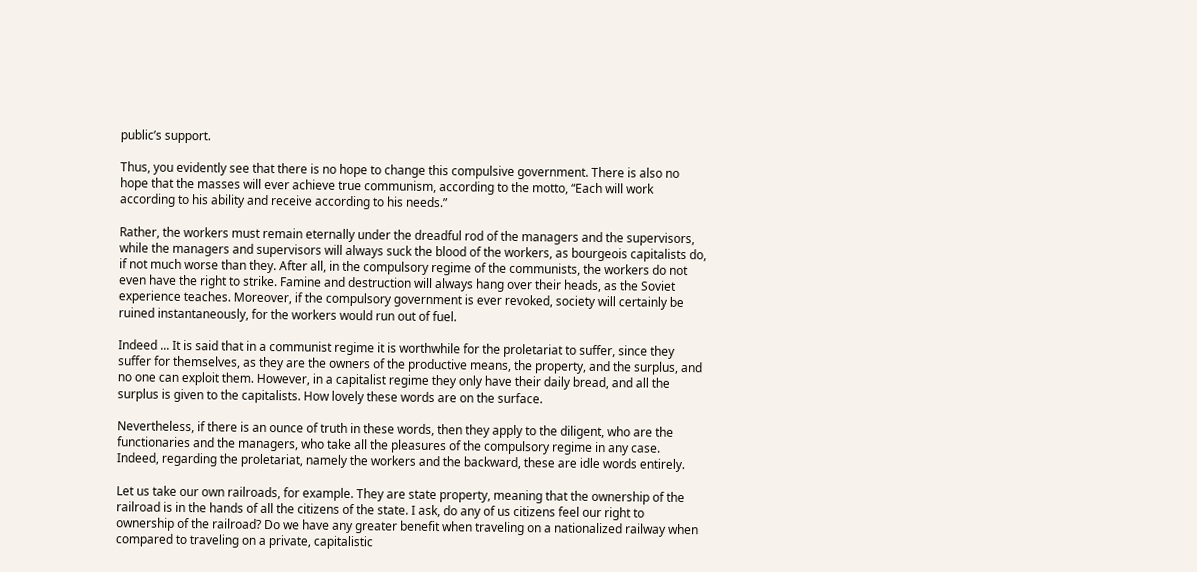public’s support.

Thus, you evidently see that there is no hope to change this compulsive government. There is also no hope that the masses will ever achieve true communism, according to the motto, “Each will work according to his ability and receive according to his needs.”

Rather, the workers must remain eternally under the dreadful rod of the managers and the supervisors, while the managers and supervisors will always suck the blood of the workers, as bourgeois capitalists do, if not much worse than they. After all, in the compulsory regime of the communists, the workers do not even have the right to strike. Famine and destruction will always hang over their heads, as the Soviet experience teaches. Moreover, if the compulsory government is ever revoked, society will certainly be ruined instantaneously, for the workers would run out of fuel.

Indeed ... It is said that in a communist regime it is worthwhile for the proletariat to suffer, since they suffer for themselves, as they are the owners of the productive means, the property, and the surplus, and no one can exploit them. However, in a capitalist regime they only have their daily bread, and all the surplus is given to the capitalists. How lovely these words are on the surface.

Nevertheless, if there is an ounce of truth in these words, then they apply to the diligent, who are the functionaries and the managers, who take all the pleasures of the compulsory regime in any case. Indeed, regarding the proletariat, namely the workers and the backward, these are idle words entirely.

Let us take our own railroads, for example. They are state property, meaning that the ownership of the railroad is in the hands of all the citizens of the state. I ask, do any of us citizens feel our right to ownership of the railroad? Do we have any greater benefit when traveling on a nationalized railway when compared to traveling on a private, capitalistic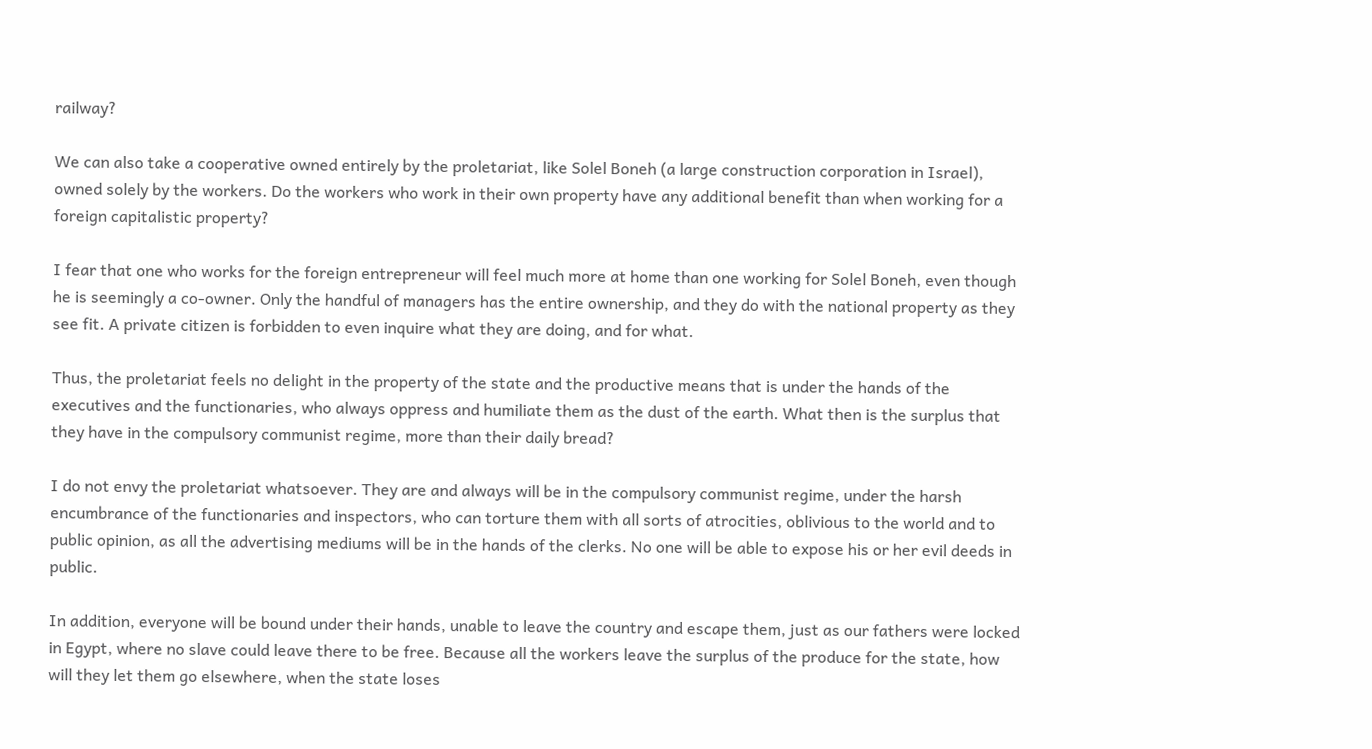railway?

We can also take a cooperative owned entirely by the proletariat, like Solel Boneh (a large construction corporation in Israel), owned solely by the workers. Do the workers who work in their own property have any additional benefit than when working for a foreign capitalistic property?

I fear that one who works for the foreign entrepreneur will feel much more at home than one working for Solel Boneh, even though he is seemingly a co-owner. Only the handful of managers has the entire ownership, and they do with the national property as they see fit. A private citizen is forbidden to even inquire what they are doing, and for what.

Thus, the proletariat feels no delight in the property of the state and the productive means that is under the hands of the executives and the functionaries, who always oppress and humiliate them as the dust of the earth. What then is the surplus that they have in the compulsory communist regime, more than their daily bread?

I do not envy the proletariat whatsoever. They are and always will be in the compulsory communist regime, under the harsh encumbrance of the functionaries and inspectors, who can torture them with all sorts of atrocities, oblivious to the world and to public opinion, as all the advertising mediums will be in the hands of the clerks. No one will be able to expose his or her evil deeds in public.

In addition, everyone will be bound under their hands, unable to leave the country and escape them, just as our fathers were locked in Egypt, where no slave could leave there to be free. Because all the workers leave the surplus of the produce for the state, how will they let them go elsewhere, when the state loses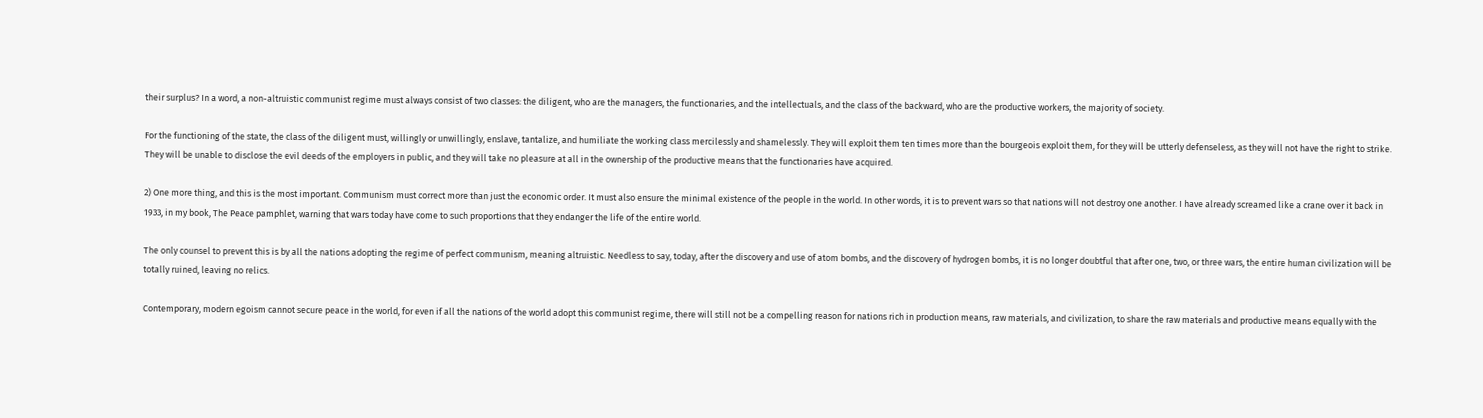their surplus? In a word, a non-altruistic communist regime must always consist of two classes: the diligent, who are the managers, the functionaries, and the intellectuals, and the class of the backward, who are the productive workers, the majority of society.

For the functioning of the state, the class of the diligent must, willingly or unwillingly, enslave, tantalize, and humiliate the working class mercilessly and shamelessly. They will exploit them ten times more than the bourgeois exploit them, for they will be utterly defenseless, as they will not have the right to strike. They will be unable to disclose the evil deeds of the employers in public, and they will take no pleasure at all in the ownership of the productive means that the functionaries have acquired.

2) One more thing, and this is the most important. Communism must correct more than just the economic order. It must also ensure the minimal existence of the people in the world. In other words, it is to prevent wars so that nations will not destroy one another. I have already screamed like a crane over it back in 1933, in my book, The Peace pamphlet, warning that wars today have come to such proportions that they endanger the life of the entire world.

The only counsel to prevent this is by all the nations adopting the regime of perfect communism, meaning altruistic. Needless to say, today, after the discovery and use of atom bombs, and the discovery of hydrogen bombs, it is no longer doubtful that after one, two, or three wars, the entire human civilization will be totally ruined, leaving no relics.

Contemporary, modern egoism cannot secure peace in the world, for even if all the nations of the world adopt this communist regime, there will still not be a compelling reason for nations rich in production means, raw materials, and civilization, to share the raw materials and productive means equally with the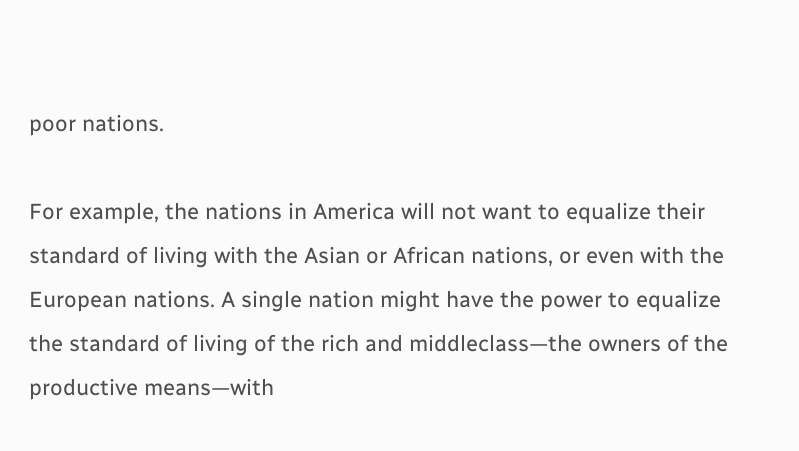poor nations.

For example, the nations in America will not want to equalize their standard of living with the Asian or African nations, or even with the European nations. A single nation might have the power to equalize the standard of living of the rich and middleclass—the owners of the productive means—with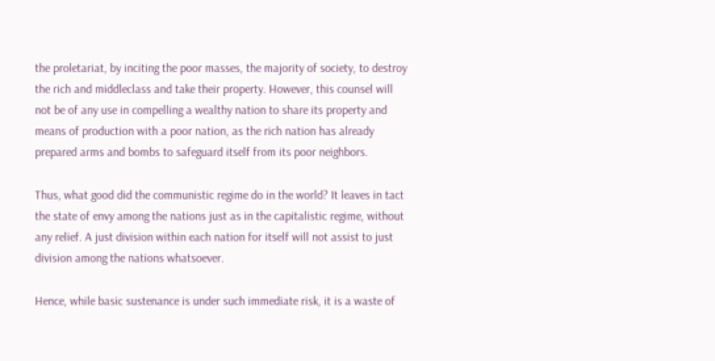the proletariat, by inciting the poor masses, the majority of society, to destroy the rich and middleclass and take their property. However, this counsel will not be of any use in compelling a wealthy nation to share its property and means of production with a poor nation, as the rich nation has already prepared arms and bombs to safeguard itself from its poor neighbors.

Thus, what good did the communistic regime do in the world? It leaves in tact the state of envy among the nations just as in the capitalistic regime, without any relief. A just division within each nation for itself will not assist to just division among the nations whatsoever.

Hence, while basic sustenance is under such immediate risk, it is a waste of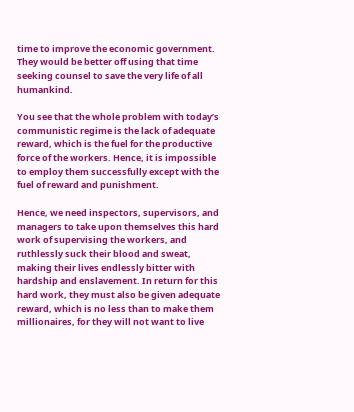time to improve the economic government. They would be better off using that time seeking counsel to save the very life of all humankind.

You see that the whole problem with today’s communistic regime is the lack of adequate reward, which is the fuel for the productive force of the workers. Hence, it is impossible to employ them successfully except with the fuel of reward and punishment.

Hence, we need inspectors, supervisors, and managers to take upon themselves this hard work of supervising the workers, and ruthlessly suck their blood and sweat, making their lives endlessly bitter with hardship and enslavement. In return for this hard work, they must also be given adequate reward, which is no less than to make them millionaires, for they will not want to live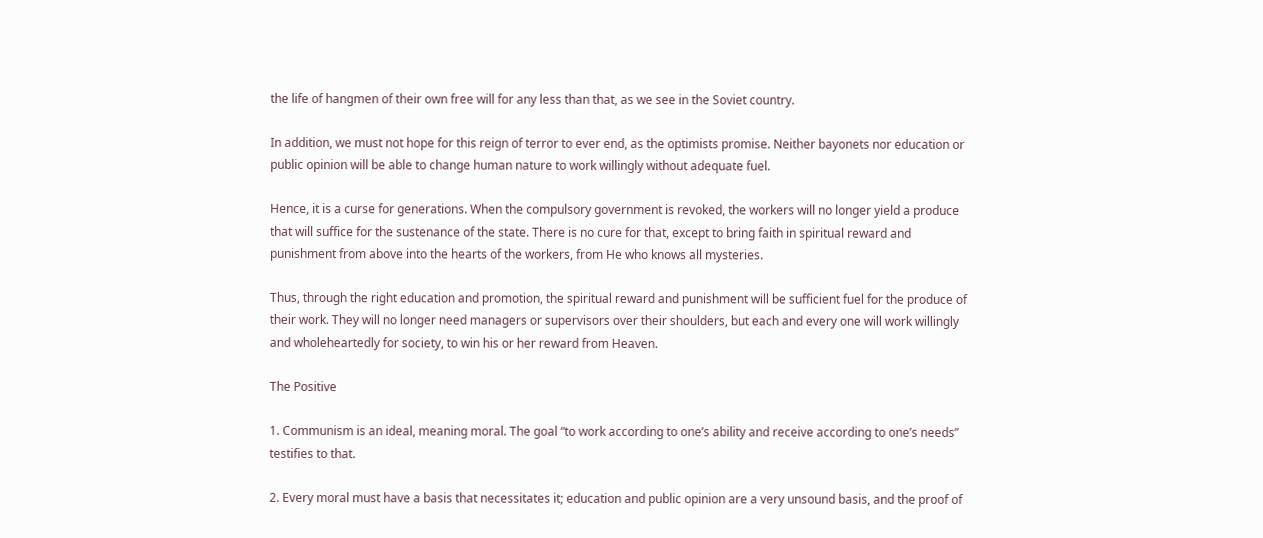the life of hangmen of their own free will for any less than that, as we see in the Soviet country.

In addition, we must not hope for this reign of terror to ever end, as the optimists promise. Neither bayonets nor education or public opinion will be able to change human nature to work willingly without adequate fuel.

Hence, it is a curse for generations. When the compulsory government is revoked, the workers will no longer yield a produce that will suffice for the sustenance of the state. There is no cure for that, except to bring faith in spiritual reward and punishment from above into the hearts of the workers, from He who knows all mysteries.

Thus, through the right education and promotion, the spiritual reward and punishment will be sufficient fuel for the produce of their work. They will no longer need managers or supervisors over their shoulders, but each and every one will work willingly and wholeheartedly for society, to win his or her reward from Heaven.

The Positive

1. Communism is an ideal, meaning moral. The goal “to work according to one’s ability and receive according to one’s needs” testifies to that.

2. Every moral must have a basis that necessitates it; education and public opinion are a very unsound basis, and the proof of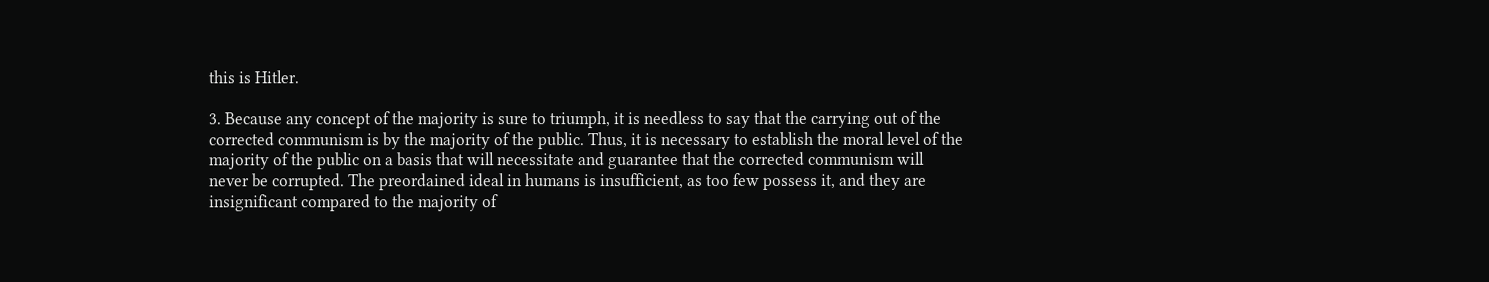this is Hitler.

3. Because any concept of the majority is sure to triumph, it is needless to say that the carrying out of the corrected communism is by the majority of the public. Thus, it is necessary to establish the moral level of the majority of the public on a basis that will necessitate and guarantee that the corrected communism will never be corrupted. The preordained ideal in humans is insufficient, as too few possess it, and they are insignificant compared to the majority of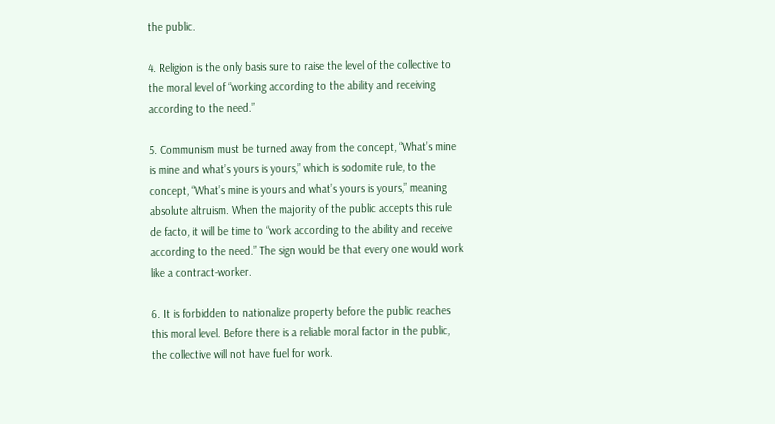the public.

4. Religion is the only basis sure to raise the level of the collective to the moral level of “working according to the ability and receiving according to the need.”

5. Communism must be turned away from the concept, “What’s mine is mine and what’s yours is yours,” which is sodomite rule, to the concept, “What’s mine is yours and what’s yours is yours,” meaning absolute altruism. When the majority of the public accepts this rule de facto, it will be time to “work according to the ability and receive according to the need.” The sign would be that every one would work like a contract-worker.

6. It is forbidden to nationalize property before the public reaches this moral level. Before there is a reliable moral factor in the public, the collective will not have fuel for work.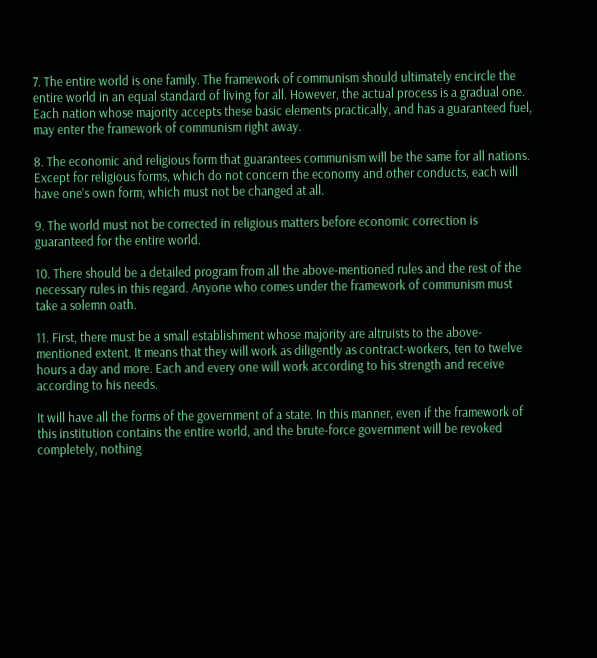7. The entire world is one family. The framework of communism should ultimately encircle the entire world in an equal standard of living for all. However, the actual process is a gradual one. Each nation whose majority accepts these basic elements practically, and has a guaranteed fuel, may enter the framework of communism right away.

8. The economic and religious form that guarantees communism will be the same for all nations. Except for religious forms, which do not concern the economy and other conducts, each will have one’s own form, which must not be changed at all.

9. The world must not be corrected in religious matters before economic correction is guaranteed for the entire world.

10. There should be a detailed program from all the above-mentioned rules and the rest of the necessary rules in this regard. Anyone who comes under the framework of communism must take a solemn oath.

11. First, there must be a small establishment whose majority are altruists to the above-mentioned extent. It means that they will work as diligently as contract-workers, ten to twelve hours a day and more. Each and every one will work according to his strength and receive according to his needs.

It will have all the forms of the government of a state. In this manner, even if the framework of this institution contains the entire world, and the brute-force government will be revoked completely, nothing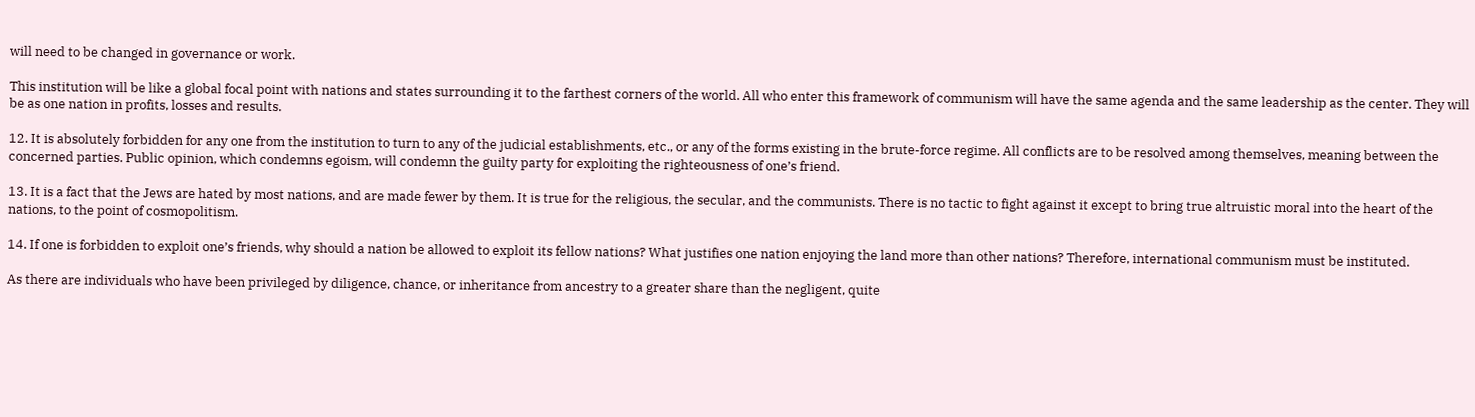will need to be changed in governance or work.

This institution will be like a global focal point with nations and states surrounding it to the farthest corners of the world. All who enter this framework of communism will have the same agenda and the same leadership as the center. They will be as one nation in profits, losses and results.

12. It is absolutely forbidden for any one from the institution to turn to any of the judicial establishments, etc., or any of the forms existing in the brute-force regime. All conflicts are to be resolved among themselves, meaning between the concerned parties. Public opinion, which condemns egoism, will condemn the guilty party for exploiting the righteousness of one’s friend.

13. It is a fact that the Jews are hated by most nations, and are made fewer by them. It is true for the religious, the secular, and the communists. There is no tactic to fight against it except to bring true altruistic moral into the heart of the nations, to the point of cosmopolitism.

14. If one is forbidden to exploit one’s friends, why should a nation be allowed to exploit its fellow nations? What justifies one nation enjoying the land more than other nations? Therefore, international communism must be instituted.

As there are individuals who have been privileged by diligence, chance, or inheritance from ancestry to a greater share than the negligent, quite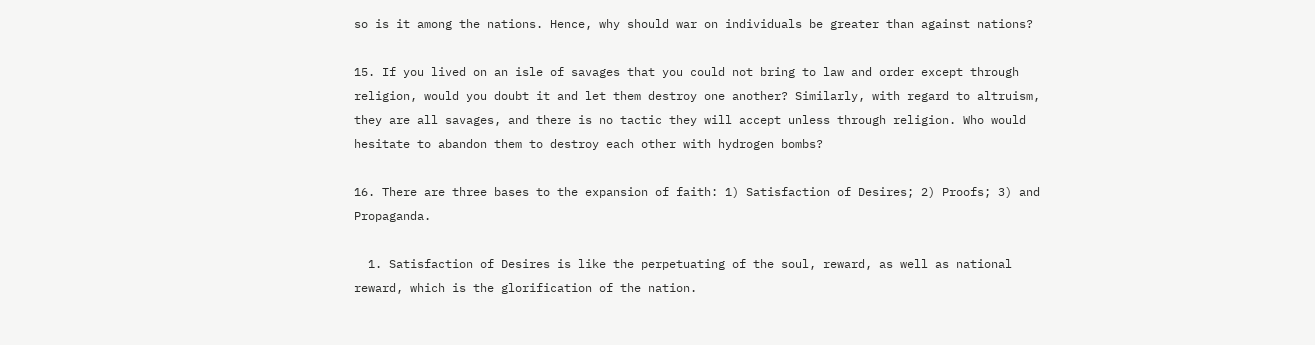so is it among the nations. Hence, why should war on individuals be greater than against nations?

15. If you lived on an isle of savages that you could not bring to law and order except through religion, would you doubt it and let them destroy one another? Similarly, with regard to altruism, they are all savages, and there is no tactic they will accept unless through religion. Who would hesitate to abandon them to destroy each other with hydrogen bombs?

16. There are three bases to the expansion of faith: 1) Satisfaction of Desires; 2) Proofs; 3) and Propaganda.

  1. Satisfaction of Desires is like the perpetuating of the soul, reward, as well as national reward, which is the glorification of the nation.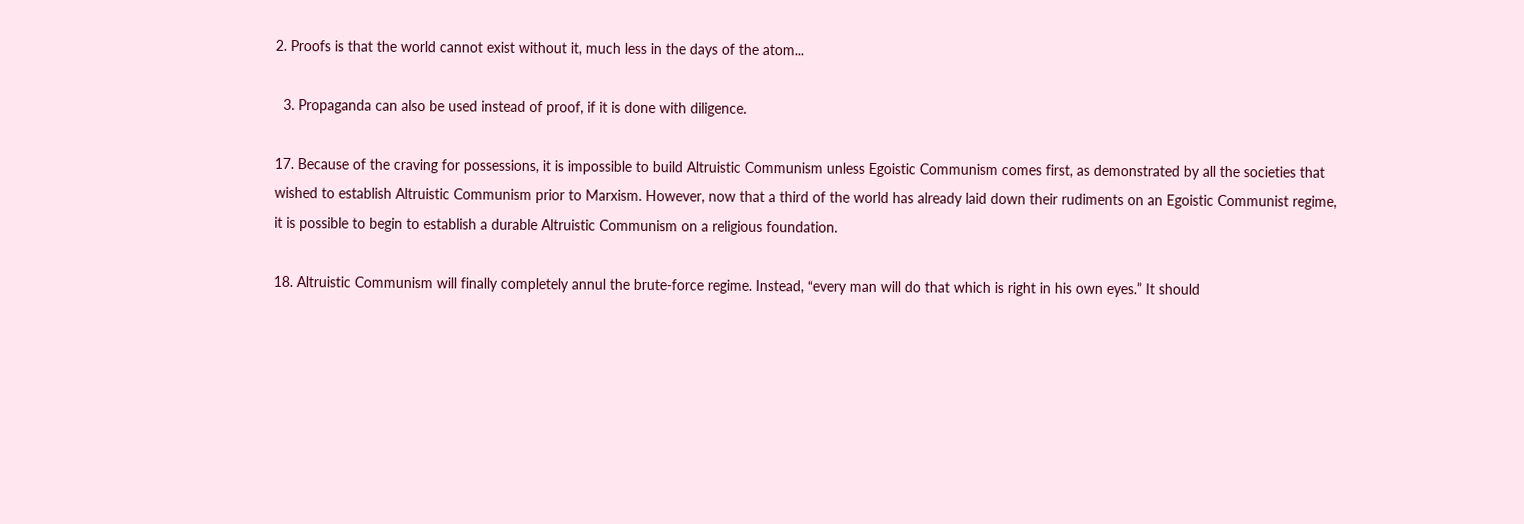2. Proofs is that the world cannot exist without it, much less in the days of the atom...

  3. Propaganda can also be used instead of proof, if it is done with diligence.

17. Because of the craving for possessions, it is impossible to build Altruistic Communism unless Egoistic Communism comes first, as demonstrated by all the societies that wished to establish Altruistic Communism prior to Marxism. However, now that a third of the world has already laid down their rudiments on an Egoistic Communist regime, it is possible to begin to establish a durable Altruistic Communism on a religious foundation.

18. Altruistic Communism will finally completely annul the brute-force regime. Instead, “every man will do that which is right in his own eyes.” It should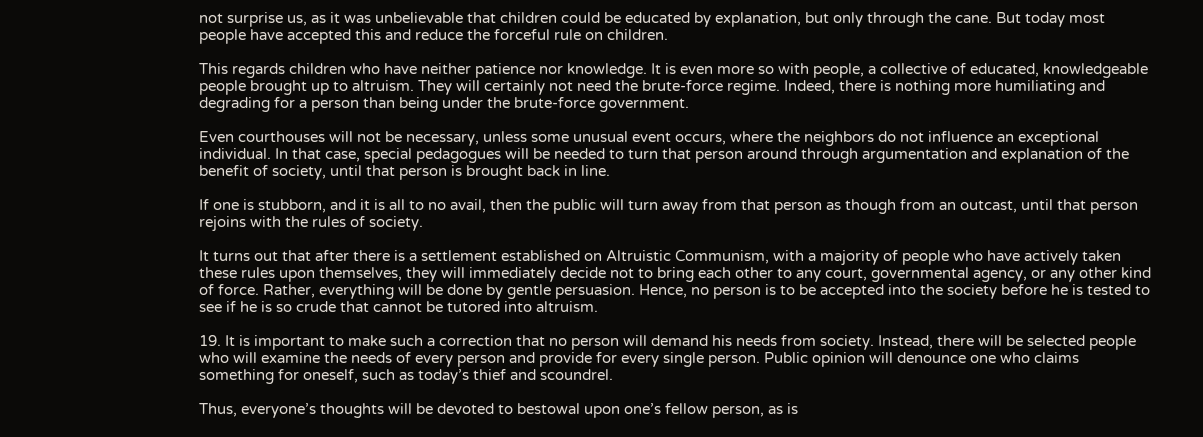not surprise us, as it was unbelievable that children could be educated by explanation, but only through the cane. But today most people have accepted this and reduce the forceful rule on children.

This regards children who have neither patience nor knowledge. It is even more so with people, a collective of educated, knowledgeable people brought up to altruism. They will certainly not need the brute-force regime. Indeed, there is nothing more humiliating and degrading for a person than being under the brute-force government.

Even courthouses will not be necessary, unless some unusual event occurs, where the neighbors do not influence an exceptional individual. In that case, special pedagogues will be needed to turn that person around through argumentation and explanation of the benefit of society, until that person is brought back in line.

If one is stubborn, and it is all to no avail, then the public will turn away from that person as though from an outcast, until that person rejoins with the rules of society.

It turns out that after there is a settlement established on Altruistic Communism, with a majority of people who have actively taken these rules upon themselves, they will immediately decide not to bring each other to any court, governmental agency, or any other kind of force. Rather, everything will be done by gentle persuasion. Hence, no person is to be accepted into the society before he is tested to see if he is so crude that cannot be tutored into altruism.

19. It is important to make such a correction that no person will demand his needs from society. Instead, there will be selected people who will examine the needs of every person and provide for every single person. Public opinion will denounce one who claims something for oneself, such as today’s thief and scoundrel.

Thus, everyone’s thoughts will be devoted to bestowal upon one’s fellow person, as is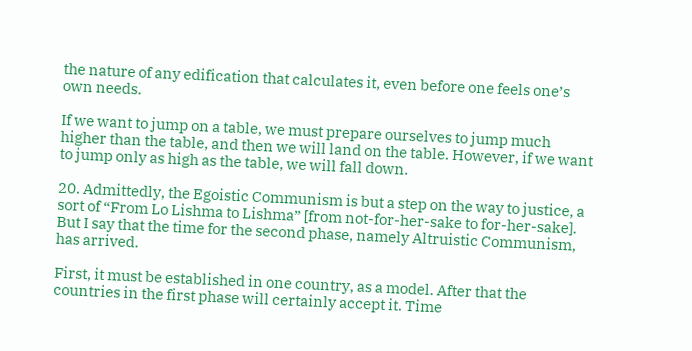the nature of any edification that calculates it, even before one feels one’s own needs.

If we want to jump on a table, we must prepare ourselves to jump much higher than the table, and then we will land on the table. However, if we want to jump only as high as the table, we will fall down.

20. Admittedly, the Egoistic Communism is but a step on the way to justice, a sort of “From Lo Lishma to Lishma” [from not-for-her-sake to for-her-sake]. But I say that the time for the second phase, namely Altruistic Communism, has arrived.

First, it must be established in one country, as a model. After that the countries in the first phase will certainly accept it. Time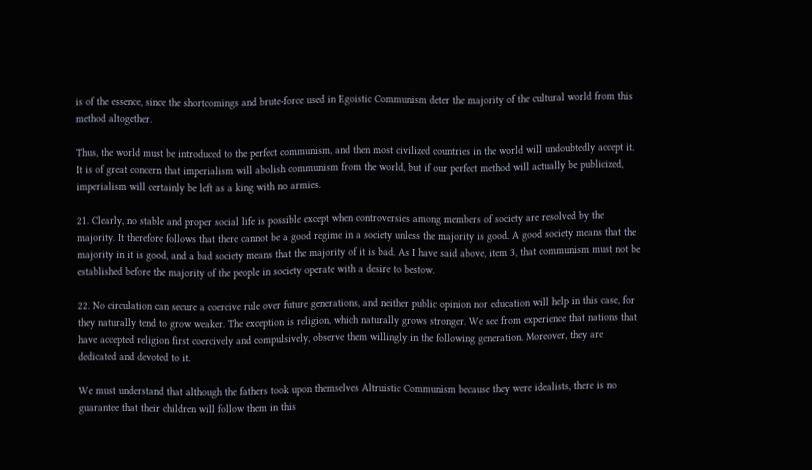is of the essence, since the shortcomings and brute-force used in Egoistic Communism deter the majority of the cultural world from this method altogether.

Thus, the world must be introduced to the perfect communism, and then most civilized countries in the world will undoubtedly accept it. It is of great concern that imperialism will abolish communism from the world, but if our perfect method will actually be publicized, imperialism will certainly be left as a king with no armies.

21. Clearly, no stable and proper social life is possible except when controversies among members of society are resolved by the majority. It therefore follows that there cannot be a good regime in a society unless the majority is good. A good society means that the majority in it is good, and a bad society means that the majority of it is bad. As I have said above, item 3, that communism must not be established before the majority of the people in society operate with a desire to bestow.

22. No circulation can secure a coercive rule over future generations, and neither public opinion nor education will help in this case, for they naturally tend to grow weaker. The exception is religion, which naturally grows stronger. We see from experience that nations that have accepted religion first coercively and compulsively, observe them willingly in the following generation. Moreover, they are dedicated and devoted to it.

We must understand that although the fathers took upon themselves Altruistic Communism because they were idealists, there is no guarantee that their children will follow them in this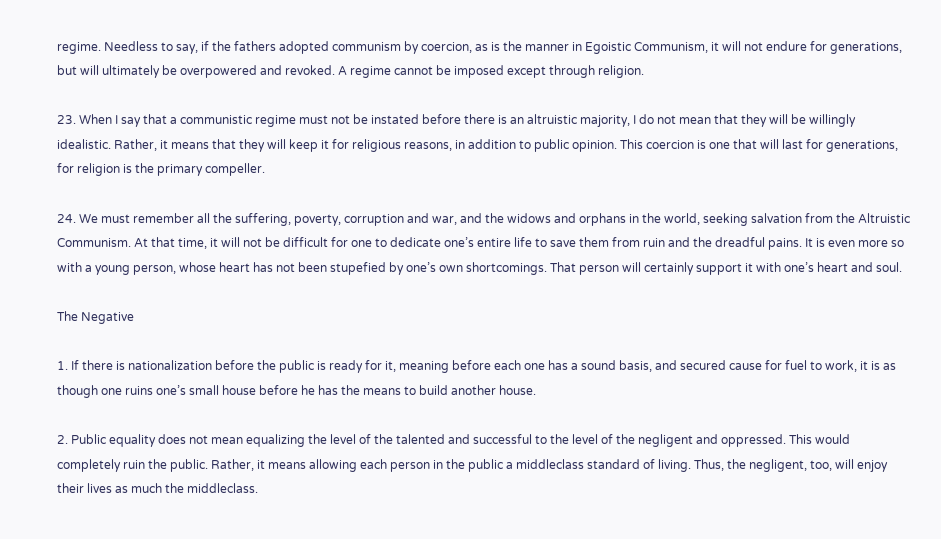regime. Needless to say, if the fathers adopted communism by coercion, as is the manner in Egoistic Communism, it will not endure for generations, but will ultimately be overpowered and revoked. A regime cannot be imposed except through religion.

23. When I say that a communistic regime must not be instated before there is an altruistic majority, I do not mean that they will be willingly idealistic. Rather, it means that they will keep it for religious reasons, in addition to public opinion. This coercion is one that will last for generations, for religion is the primary compeller.

24. We must remember all the suffering, poverty, corruption and war, and the widows and orphans in the world, seeking salvation from the Altruistic Communism. At that time, it will not be difficult for one to dedicate one’s entire life to save them from ruin and the dreadful pains. It is even more so with a young person, whose heart has not been stupefied by one’s own shortcomings. That person will certainly support it with one’s heart and soul.

The Negative

1. If there is nationalization before the public is ready for it, meaning before each one has a sound basis, and secured cause for fuel to work, it is as though one ruins one’s small house before he has the means to build another house.

2. Public equality does not mean equalizing the level of the talented and successful to the level of the negligent and oppressed. This would completely ruin the public. Rather, it means allowing each person in the public a middleclass standard of living. Thus, the negligent, too, will enjoy their lives as much the middleclass.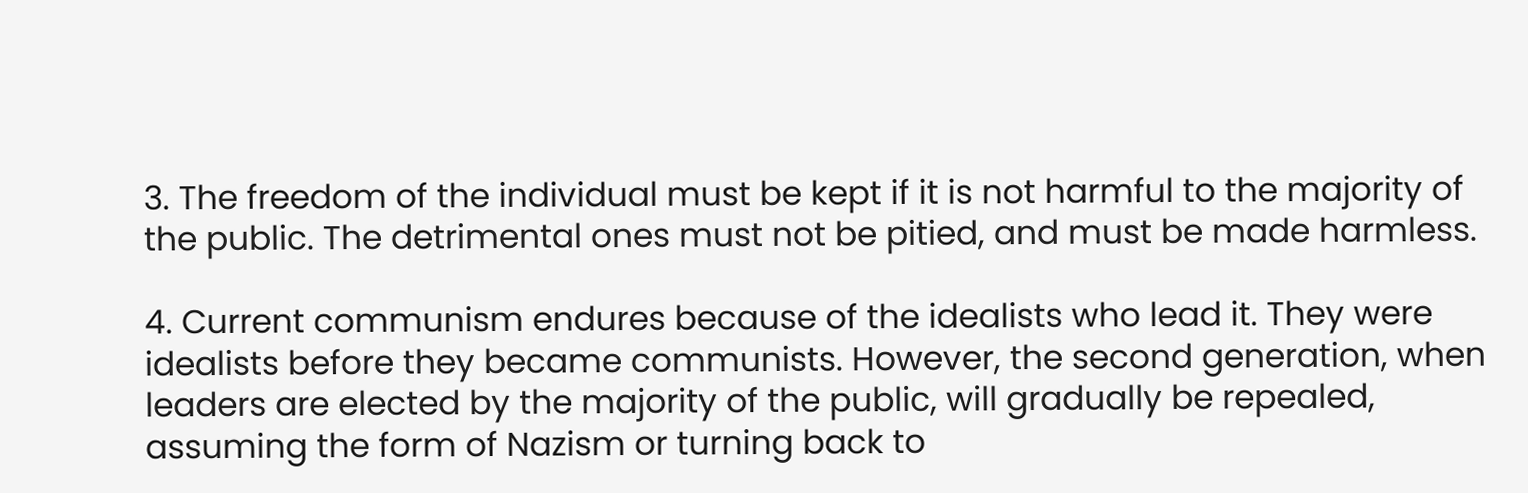3. The freedom of the individual must be kept if it is not harmful to the majority of the public. The detrimental ones must not be pitied, and must be made harmless.

4. Current communism endures because of the idealists who lead it. They were idealists before they became communists. However, the second generation, when leaders are elected by the majority of the public, will gradually be repealed, assuming the form of Nazism or turning back to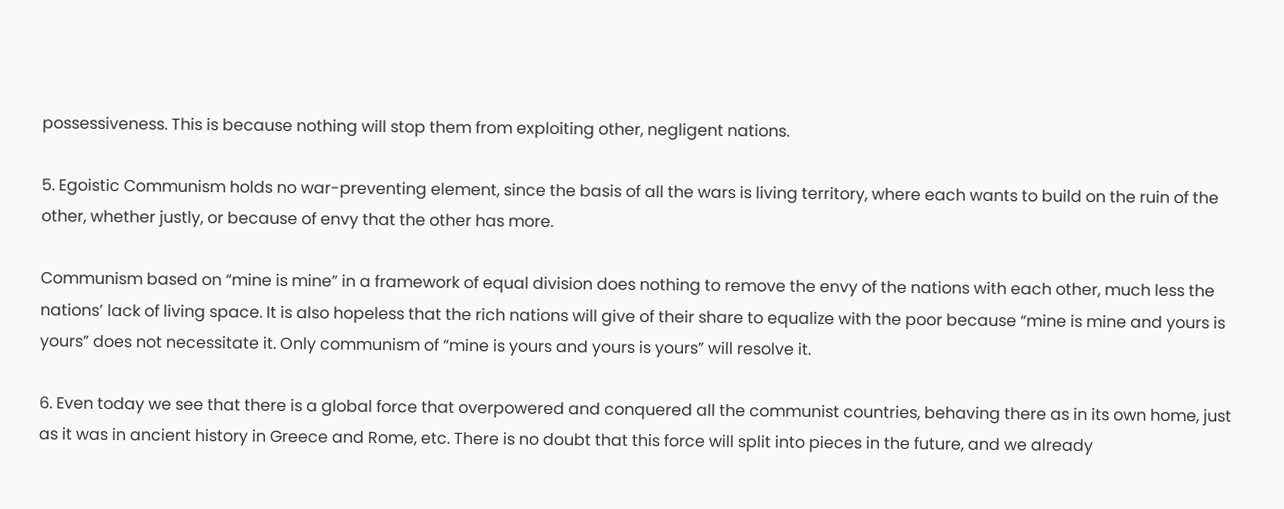possessiveness. This is because nothing will stop them from exploiting other, negligent nations.

5. Egoistic Communism holds no war-preventing element, since the basis of all the wars is living territory, where each wants to build on the ruin of the other, whether justly, or because of envy that the other has more.

Communism based on “mine is mine” in a framework of equal division does nothing to remove the envy of the nations with each other, much less the nations’ lack of living space. It is also hopeless that the rich nations will give of their share to equalize with the poor because “mine is mine and yours is yours” does not necessitate it. Only communism of “mine is yours and yours is yours” will resolve it.

6. Even today we see that there is a global force that overpowered and conquered all the communist countries, behaving there as in its own home, just as it was in ancient history in Greece and Rome, etc. There is no doubt that this force will split into pieces in the future, and we already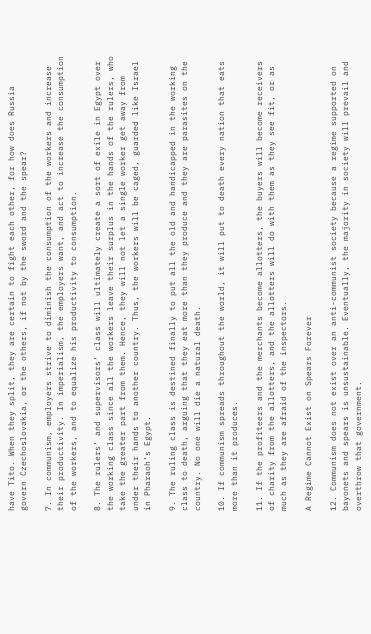have Tito. When they split, they are certain to fight each other, for how does Russia govern Czechoslovakia, or the others, if not by the sword and the spear?

7. In communism, employers strive to diminish the consumption of the workers and increase their productivity. In imperialism, the employers want, and act to increase the consumption of the workers, and to equalize his productivity to consumption.

8. The rulers’ and supervisors’ class will ultimately create a sort of exile in Egypt over the working class since all the workers leave their surplus in the hands of the rulers, who take the greater part from them. Hence, they will not let a single worker get away from under their hands to another country. Thus, the workers will be caged, guarded like Israel in Pharaoh’s Egypt.

9. The ruling class is destined finally to put all the old and handicapped in the working class to death, arguing that they eat more than they produce and they are parasites on the country. No one will die a natural death.

10. If communism spreads throughout the world, it will put to death every nation that eats more than it produces.

11. If the profiteers and the merchants become allotters, the buyers will become receivers of charity from the allotters, and the allotters will do with them as they see fit, or as much as they are afraid of the inspectors.

A Regime Cannot Exist on Spears Forever

12. Communism does not exist over an anti-communist society because a regime supported on bayonets and spears is unsustainable. Eventually, the majority in society will prevail and overthrow that government.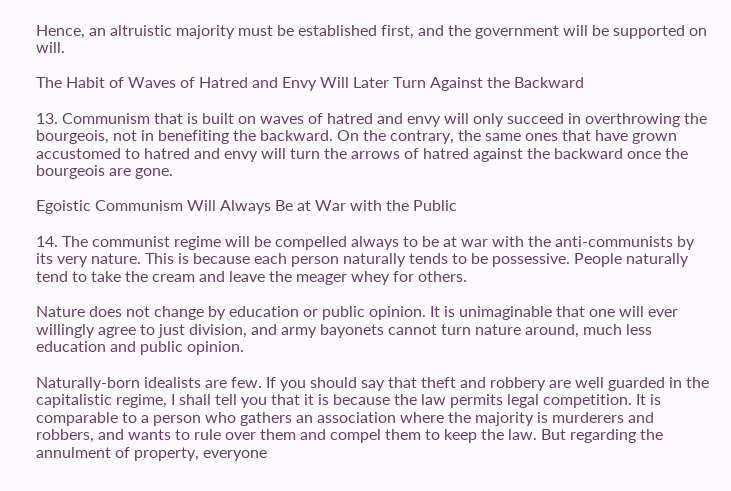Hence, an altruistic majority must be established first, and the government will be supported on will.

The Habit of Waves of Hatred and Envy Will Later Turn Against the Backward

13. Communism that is built on waves of hatred and envy will only succeed in overthrowing the bourgeois, not in benefiting the backward. On the contrary, the same ones that have grown accustomed to hatred and envy will turn the arrows of hatred against the backward once the bourgeois are gone.

Egoistic Communism Will Always Be at War with the Public

14. The communist regime will be compelled always to be at war with the anti-communists by its very nature. This is because each person naturally tends to be possessive. People naturally tend to take the cream and leave the meager whey for others.

Nature does not change by education or public opinion. It is unimaginable that one will ever willingly agree to just division, and army bayonets cannot turn nature around, much less education and public opinion.

Naturally-born idealists are few. If you should say that theft and robbery are well guarded in the capitalistic regime, I shall tell you that it is because the law permits legal competition. It is comparable to a person who gathers an association where the majority is murderers and robbers, and wants to rule over them and compel them to keep the law. But regarding the annulment of property, everyone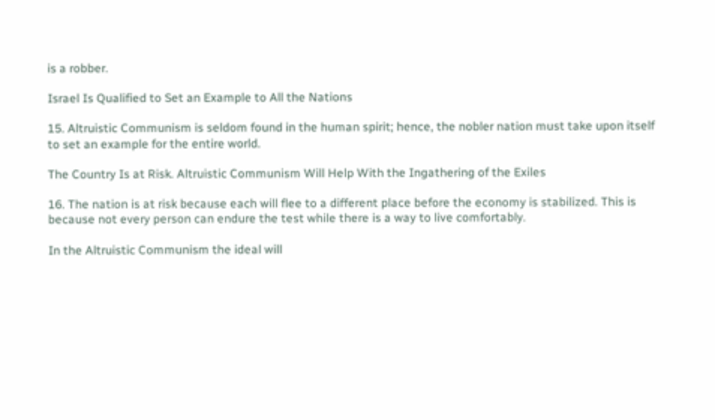is a robber.

Israel Is Qualified to Set an Example to All the Nations

15. Altruistic Communism is seldom found in the human spirit; hence, the nobler nation must take upon itself to set an example for the entire world.

The Country Is at Risk. Altruistic Communism Will Help With the Ingathering of the Exiles

16. The nation is at risk because each will flee to a different place before the economy is stabilized. This is because not every person can endure the test while there is a way to live comfortably.

In the Altruistic Communism the ideal will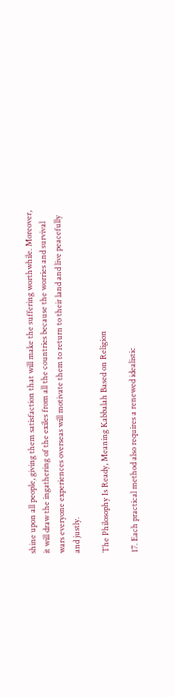shine upon all people, giving them satisfaction that will make the suffering worthwhile. Moreover, it will draw the ingathering of the exiles from all the countries because the worries and survival wars everyone experiences overseas will motivate them to return to their land and live peacefully and justly.

The Philosophy Is Ready, Meaning Kabbalah Based on Religion

17. Each practical method also requires a renewed idealistic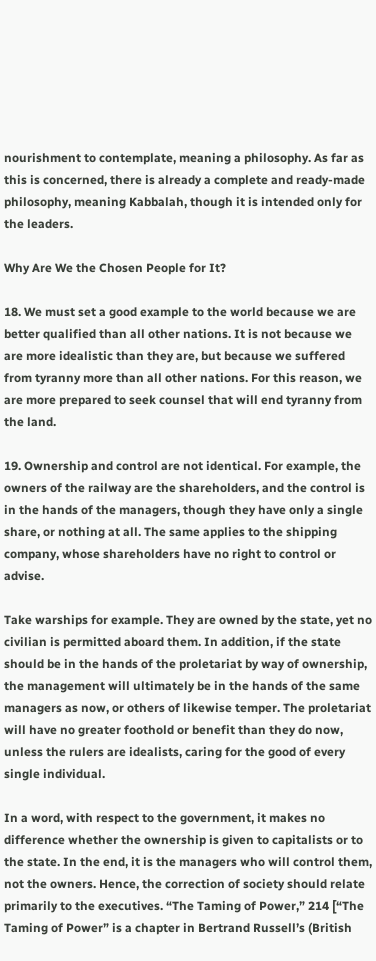nourishment to contemplate, meaning a philosophy. As far as this is concerned, there is already a complete and ready-made philosophy, meaning Kabbalah, though it is intended only for the leaders.

Why Are We the Chosen People for It?

18. We must set a good example to the world because we are better qualified than all other nations. It is not because we are more idealistic than they are, but because we suffered from tyranny more than all other nations. For this reason, we are more prepared to seek counsel that will end tyranny from the land.

19. Ownership and control are not identical. For example, the owners of the railway are the shareholders, and the control is in the hands of the managers, though they have only a single share, or nothing at all. The same applies to the shipping company, whose shareholders have no right to control or advise.

Take warships for example. They are owned by the state, yet no civilian is permitted aboard them. In addition, if the state should be in the hands of the proletariat by way of ownership, the management will ultimately be in the hands of the same managers as now, or others of likewise temper. The proletariat will have no greater foothold or benefit than they do now, unless the rulers are idealists, caring for the good of every single individual.

In a word, with respect to the government, it makes no difference whether the ownership is given to capitalists or to the state. In the end, it is the managers who will control them, not the owners. Hence, the correction of society should relate primarily to the executives. “The Taming of Power,” 214 [“The Taming of Power” is a chapter in Bertrand Russell’s (British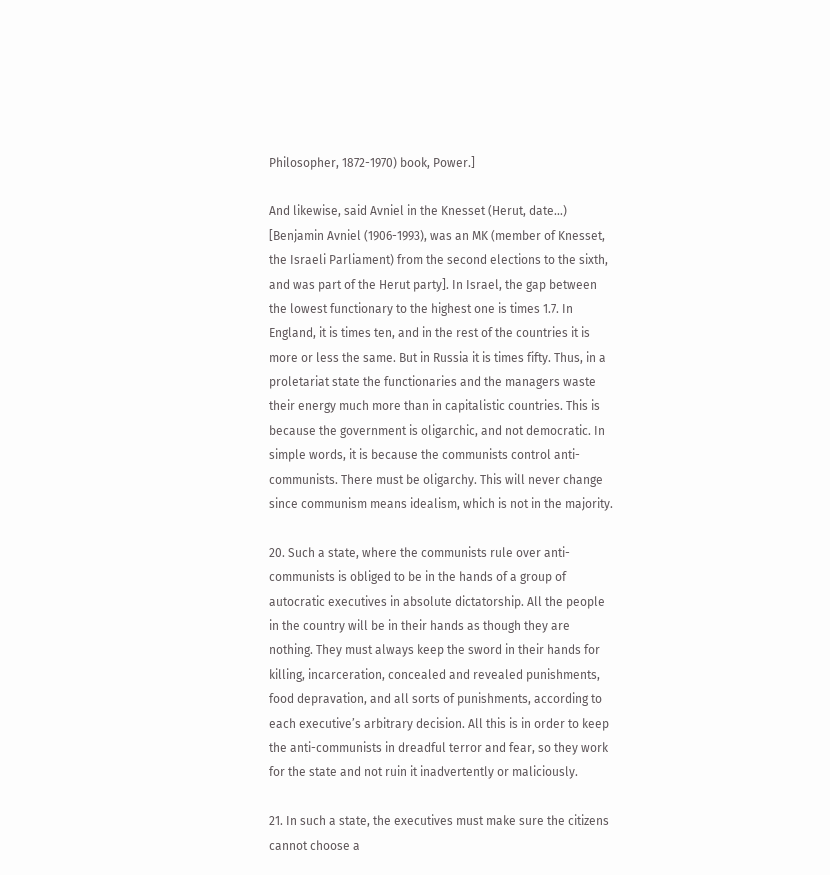Philosopher, 1872-1970) book, Power.]

And likewise, said Avniel in the Knesset (Herut, date...) [Benjamin Avniel (1906-1993), was an MK (member of Knesset, the Israeli Parliament) from the second elections to the sixth, and was part of the Herut party]. In Israel, the gap between the lowest functionary to the highest one is times 1.7. In England, it is times ten, and in the rest of the countries it is more or less the same. But in Russia it is times fifty. Thus, in a proletariat state the functionaries and the managers waste their energy much more than in capitalistic countries. This is because the government is oligarchic, and not democratic. In simple words, it is because the communists control anti-communists. There must be oligarchy. This will never change since communism means idealism, which is not in the majority.

20. Such a state, where the communists rule over anti-communists is obliged to be in the hands of a group of autocratic executives in absolute dictatorship. All the people in the country will be in their hands as though they are nothing. They must always keep the sword in their hands for killing, incarceration, concealed and revealed punishments, food depravation, and all sorts of punishments, according to each executive’s arbitrary decision. All this is in order to keep the anti-communists in dreadful terror and fear, so they work for the state and not ruin it inadvertently or maliciously.

21. In such a state, the executives must make sure the citizens cannot choose a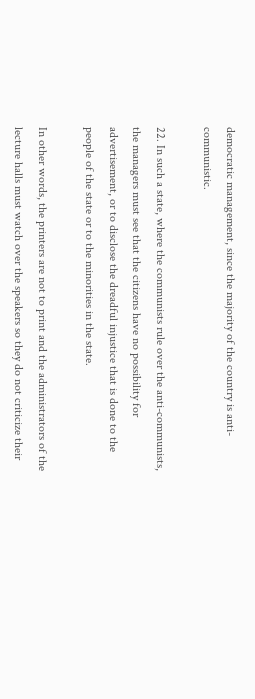democratic management, since the majority of the country is anti-communistic.

22. In such a state, where the communists rule over the anti-communists, the managers must see that the citizens have no possibility for advertisement, or to disclose the dreadful injustice that is done to the people of the state or to the minorities in the state.

In other words, the printers are not to print and the administrators of the lecture halls must watch over the speakers so they do not criticize their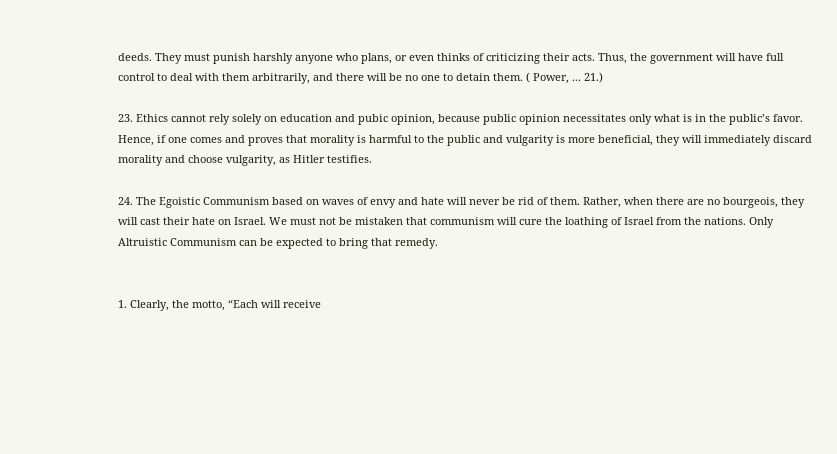deeds. They must punish harshly anyone who plans, or even thinks of criticizing their acts. Thus, the government will have full control to deal with them arbitrarily, and there will be no one to detain them. ( Power, ... 21.)

23. Ethics cannot rely solely on education and pubic opinion, because public opinion necessitates only what is in the public’s favor. Hence, if one comes and proves that morality is harmful to the public and vulgarity is more beneficial, they will immediately discard morality and choose vulgarity, as Hitler testifies.

24. The Egoistic Communism based on waves of envy and hate will never be rid of them. Rather, when there are no bourgeois, they will cast their hate on Israel. We must not be mistaken that communism will cure the loathing of Israel from the nations. Only Altruistic Communism can be expected to bring that remedy.


1. Clearly, the motto, “Each will receive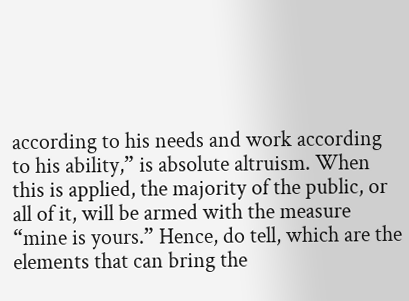according to his needs and work according to his ability,” is absolute altruism. When this is applied, the majority of the public, or all of it, will be armed with the measure “mine is yours.” Hence, do tell, which are the elements that can bring the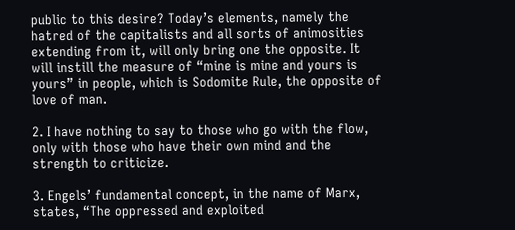public to this desire? Today’s elements, namely the hatred of the capitalists and all sorts of animosities extending from it, will only bring one the opposite. It will instill the measure of “mine is mine and yours is yours” in people, which is Sodomite Rule, the opposite of love of man.

2. I have nothing to say to those who go with the flow, only with those who have their own mind and the strength to criticize.

3. Engels’ fundamental concept, in the name of Marx, states, “The oppressed and exploited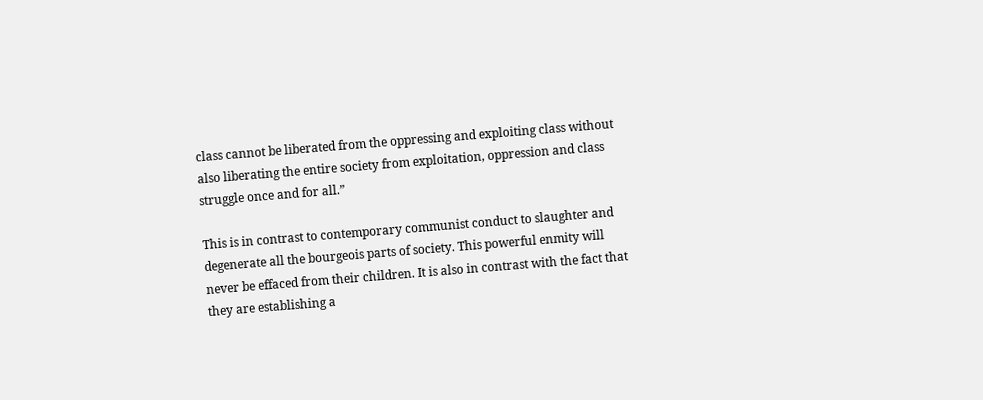class cannot be liberated from the oppressing and exploiting class without also liberating the entire society from exploitation, oppression and class struggle once and for all.”

This is in contrast to contemporary communist conduct to slaughter and degenerate all the bourgeois parts of society. This powerful enmity will never be effaced from their children. It is also in contrast with the fact that they are establishing a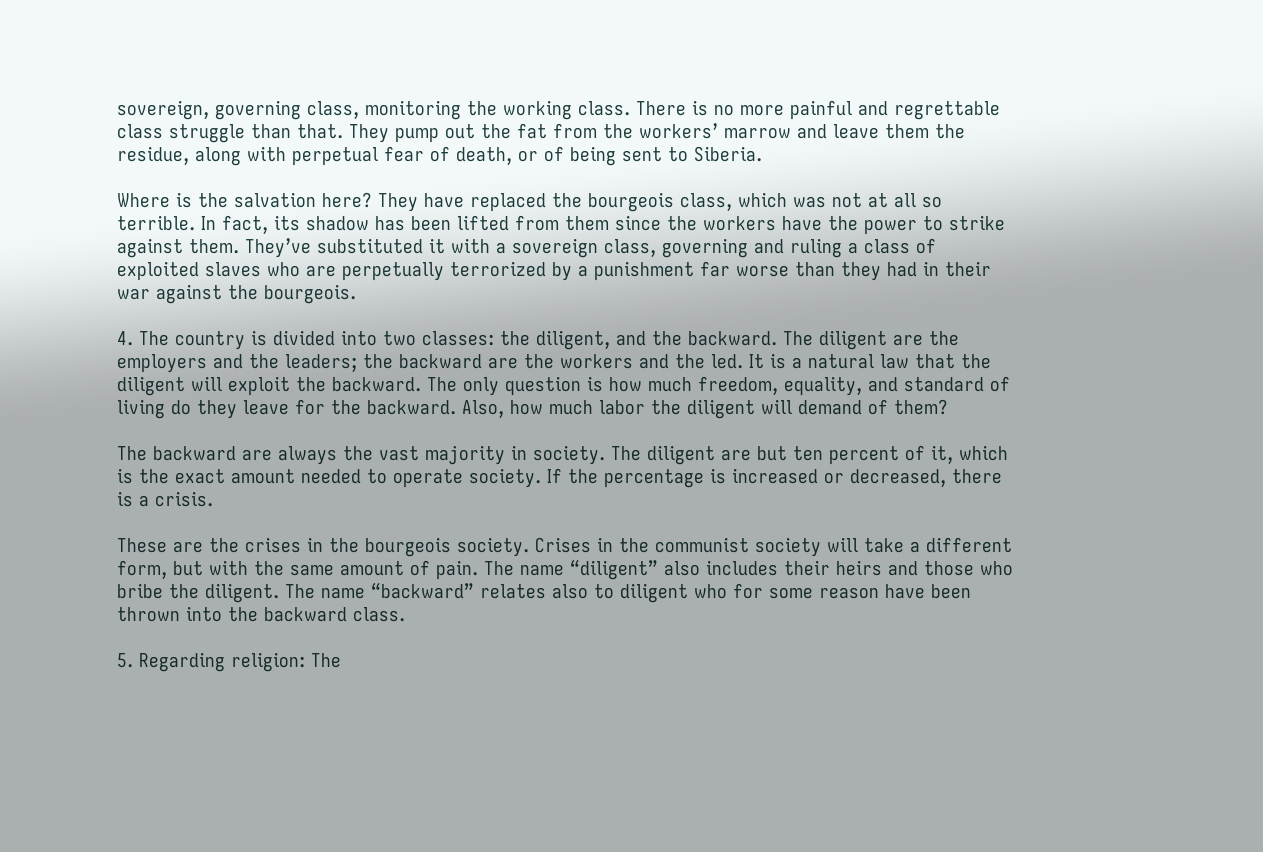sovereign, governing class, monitoring the working class. There is no more painful and regrettable class struggle than that. They pump out the fat from the workers’ marrow and leave them the residue, along with perpetual fear of death, or of being sent to Siberia.

Where is the salvation here? They have replaced the bourgeois class, which was not at all so terrible. In fact, its shadow has been lifted from them since the workers have the power to strike against them. They’ve substituted it with a sovereign class, governing and ruling a class of exploited slaves who are perpetually terrorized by a punishment far worse than they had in their war against the bourgeois.

4. The country is divided into two classes: the diligent, and the backward. The diligent are the employers and the leaders; the backward are the workers and the led. It is a natural law that the diligent will exploit the backward. The only question is how much freedom, equality, and standard of living do they leave for the backward. Also, how much labor the diligent will demand of them?

The backward are always the vast majority in society. The diligent are but ten percent of it, which is the exact amount needed to operate society. If the percentage is increased or decreased, there is a crisis.

These are the crises in the bourgeois society. Crises in the communist society will take a different form, but with the same amount of pain. The name “diligent” also includes their heirs and those who bribe the diligent. The name “backward” relates also to diligent who for some reason have been thrown into the backward class.

5. Regarding religion: The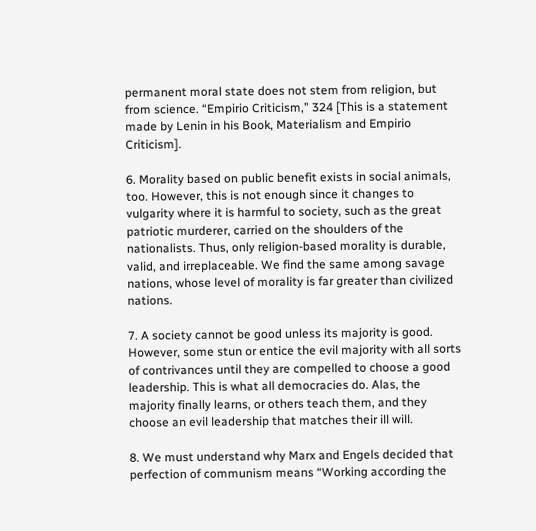permanent moral state does not stem from religion, but from science. “Empirio Criticism,” 324 [This is a statement made by Lenin in his Book, Materialism and Empirio Criticism].

6. Morality based on public benefit exists in social animals, too. However, this is not enough since it changes to vulgarity where it is harmful to society, such as the great patriotic murderer, carried on the shoulders of the nationalists. Thus, only religion-based morality is durable, valid, and irreplaceable. We find the same among savage nations, whose level of morality is far greater than civilized nations.

7. A society cannot be good unless its majority is good. However, some stun or entice the evil majority with all sorts of contrivances until they are compelled to choose a good leadership. This is what all democracies do. Alas, the majority finally learns, or others teach them, and they choose an evil leadership that matches their ill will.

8. We must understand why Marx and Engels decided that perfection of communism means “Working according the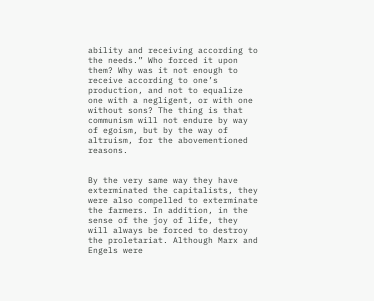ability and receiving according to the needs.” Who forced it upon them? Why was it not enough to receive according to one’s production, and not to equalize one with a negligent, or with one without sons? The thing is that communism will not endure by way of egoism, but by the way of altruism, for the abovementioned reasons.


By the very same way they have exterminated the capitalists, they were also compelled to exterminate the farmers. In addition, in the sense of the joy of life, they will always be forced to destroy the proletariat. Although Marx and Engels were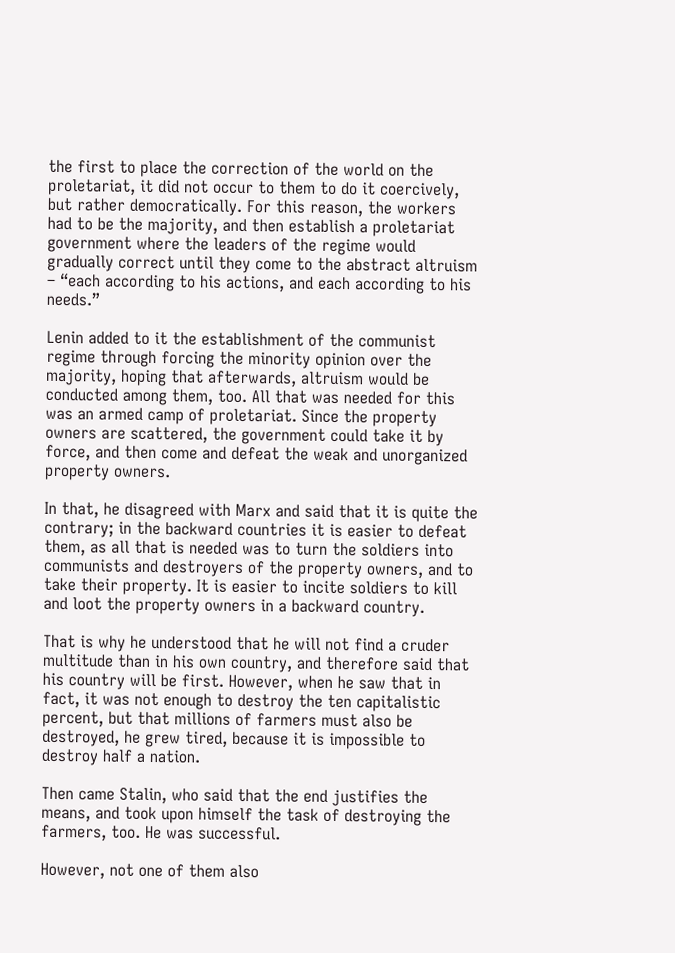the first to place the correction of the world on the proletariat, it did not occur to them to do it coercively, but rather democratically. For this reason, the workers had to be the majority, and then establish a proletariat government where the leaders of the regime would gradually correct until they come to the abstract altruism – “each according to his actions, and each according to his needs.”

Lenin added to it the establishment of the communist regime through forcing the minority opinion over the majority, hoping that afterwards, altruism would be conducted among them, too. All that was needed for this was an armed camp of proletariat. Since the property owners are scattered, the government could take it by force, and then come and defeat the weak and unorganized property owners.

In that, he disagreed with Marx and said that it is quite the contrary; in the backward countries it is easier to defeat them, as all that is needed was to turn the soldiers into communists and destroyers of the property owners, and to take their property. It is easier to incite soldiers to kill and loot the property owners in a backward country.

That is why he understood that he will not find a cruder multitude than in his own country, and therefore said that his country will be first. However, when he saw that in fact, it was not enough to destroy the ten capitalistic percent, but that millions of farmers must also be destroyed, he grew tired, because it is impossible to destroy half a nation.

Then came Stalin, who said that the end justifies the means, and took upon himself the task of destroying the farmers, too. He was successful.

However, not one of them also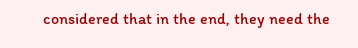considered that in the end, they need the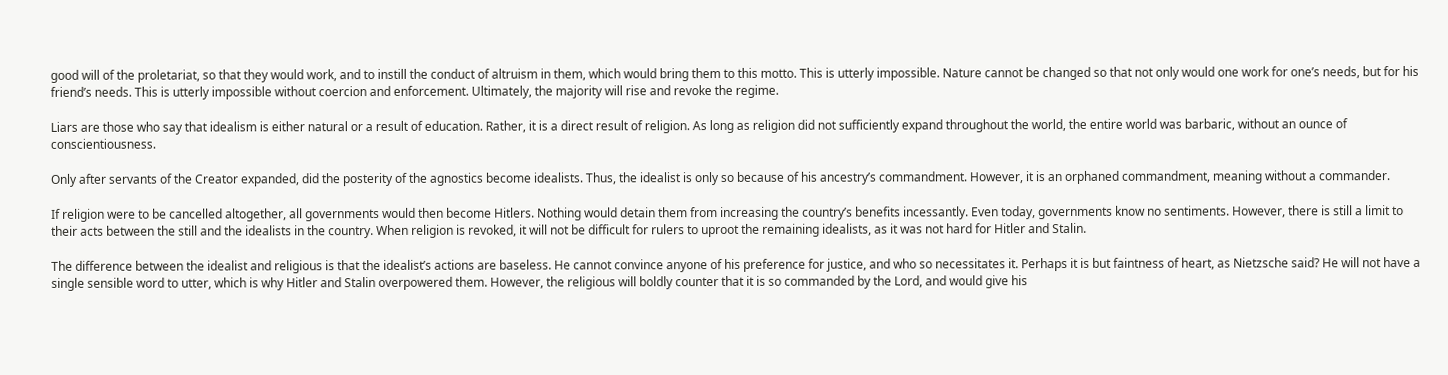good will of the proletariat, so that they would work, and to instill the conduct of altruism in them, which would bring them to this motto. This is utterly impossible. Nature cannot be changed so that not only would one work for one’s needs, but for his friend’s needs. This is utterly impossible without coercion and enforcement. Ultimately, the majority will rise and revoke the regime.

Liars are those who say that idealism is either natural or a result of education. Rather, it is a direct result of religion. As long as religion did not sufficiently expand throughout the world, the entire world was barbaric, without an ounce of conscientiousness.

Only after servants of the Creator expanded, did the posterity of the agnostics become idealists. Thus, the idealist is only so because of his ancestry’s commandment. However, it is an orphaned commandment, meaning without a commander.

If religion were to be cancelled altogether, all governments would then become Hitlers. Nothing would detain them from increasing the country’s benefits incessantly. Even today, governments know no sentiments. However, there is still a limit to their acts between the still and the idealists in the country. When religion is revoked, it will not be difficult for rulers to uproot the remaining idealists, as it was not hard for Hitler and Stalin.

The difference between the idealist and religious is that the idealist’s actions are baseless. He cannot convince anyone of his preference for justice, and who so necessitates it. Perhaps it is but faintness of heart, as Nietzsche said? He will not have a single sensible word to utter, which is why Hitler and Stalin overpowered them. However, the religious will boldly counter that it is so commanded by the Lord, and would give his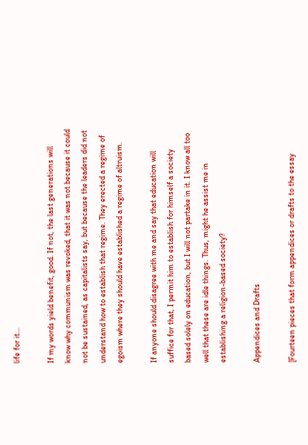life for it...

If my words yield benefit, good. If not, the last generations will know why communism was revoked, that it was not because it could not be sustained, as capitalists say, but because the leaders did not understand how to establish that regime. They erected a regime of egoism where they should have established a regime of altruism.

If anyone should disagree with me and say that education will suffice for that, I permit him to establish for himself a society based solely on education, but I will not partake in it. I know all too well that these are idle things. Thus, might he assist me in establishing a religion-based society?

Appendices and Drafts

[Fourteen pieces that form appendices or drafts to the essay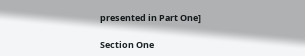presented in Part One]

Section One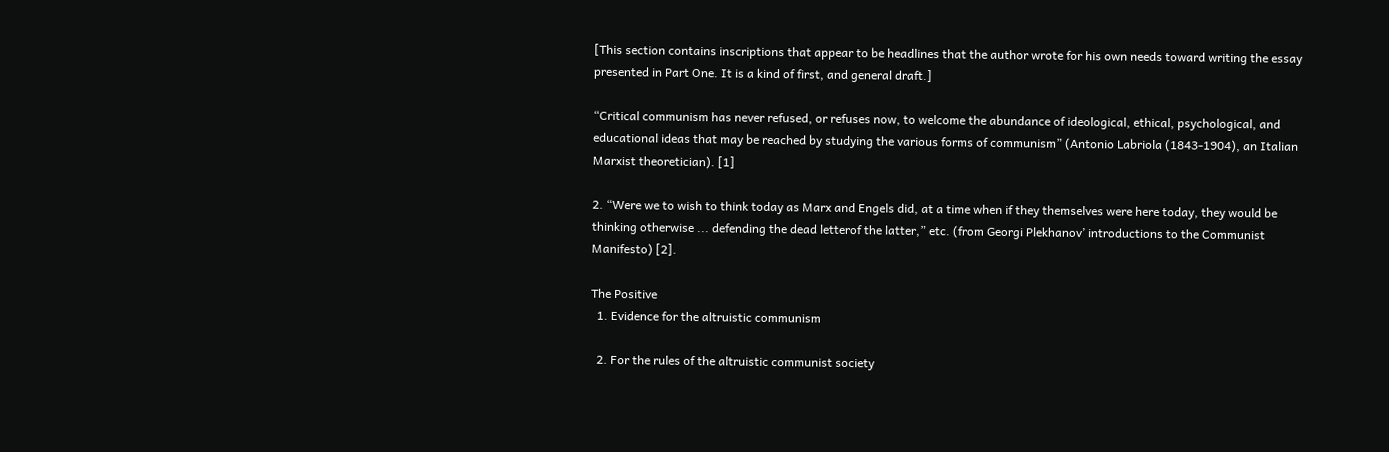[This section contains inscriptions that appear to be headlines that the author wrote for his own needs toward writing the essay presented in Part One. It is a kind of first, and general draft.]

“Critical communism has never refused, or refuses now, to welcome the abundance of ideological, ethical, psychological, and educational ideas that may be reached by studying the various forms of communism” (Antonio Labriola (1843-1904), an Italian Marxist theoretician). [1]

2. “Were we to wish to think today as Marx and Engels did, at a time when if they themselves were here today, they would be thinking otherwise ... defending the dead letterof the latter,” etc. (from Georgi Plekhanov’ introductions to the Communist Manifesto) [2].

The Positive
  1. Evidence for the altruistic communism

  2. For the rules of the altruistic communist society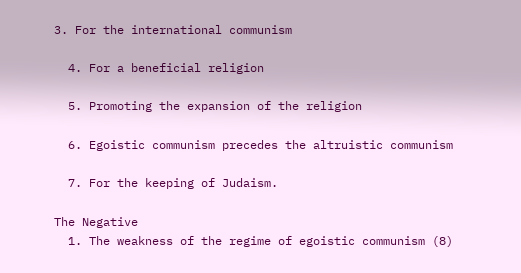3. For the international communism

  4. For a beneficial religion

  5. Promoting the expansion of the religion

  6. Egoistic communism precedes the altruistic communism

  7. For the keeping of Judaism.

The Negative
  1. The weakness of the regime of egoistic communism (8)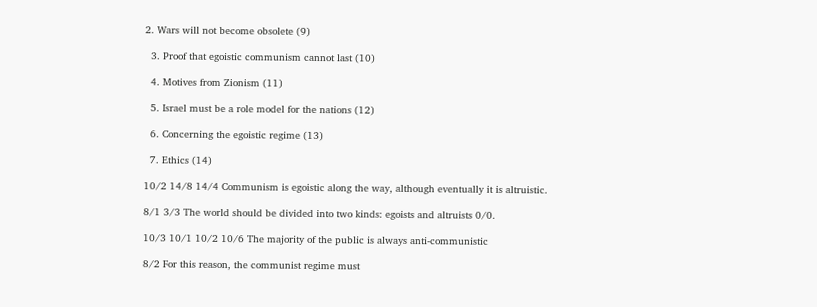2. Wars will not become obsolete (9)

  3. Proof that egoistic communism cannot last (10)

  4. Motives from Zionism (11)

  5. Israel must be a role model for the nations (12)

  6. Concerning the egoistic regime (13)

  7. Ethics (14)

10/2 14/8 14/4 Communism is egoistic along the way, although eventually it is altruistic.

8/1 3/3 The world should be divided into two kinds: egoists and altruists 0/0.

10/3 10/1 10/2 10/6 The majority of the public is always anti-communistic

8/2 For this reason, the communist regime must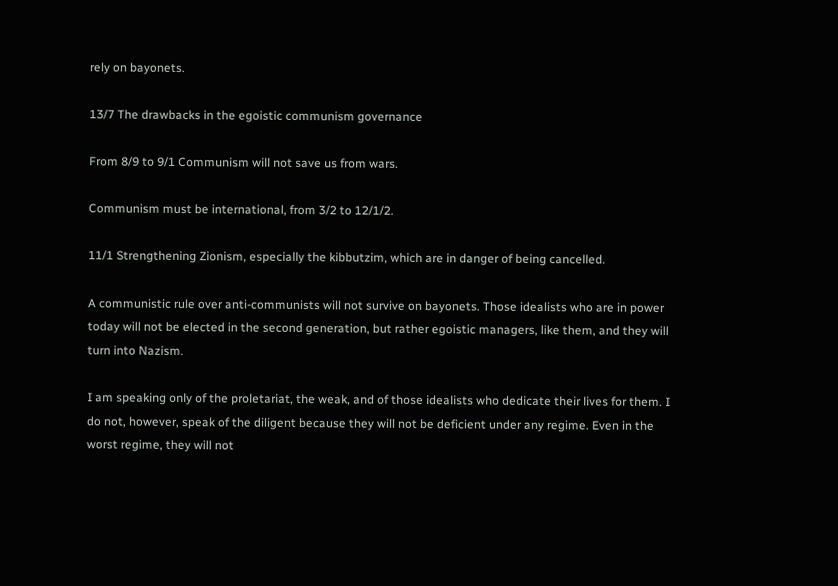rely on bayonets.

13/7 The drawbacks in the egoistic communism governance

From 8/9 to 9/1 Communism will not save us from wars.

Communism must be international, from 3/2 to 12/1/2.

11/1 Strengthening Zionism, especially the kibbutzim, which are in danger of being cancelled.

A communistic rule over anti-communists will not survive on bayonets. Those idealists who are in power today will not be elected in the second generation, but rather egoistic managers, like them, and they will turn into Nazism.

I am speaking only of the proletariat, the weak, and of those idealists who dedicate their lives for them. I do not, however, speak of the diligent because they will not be deficient under any regime. Even in the worst regime, they will not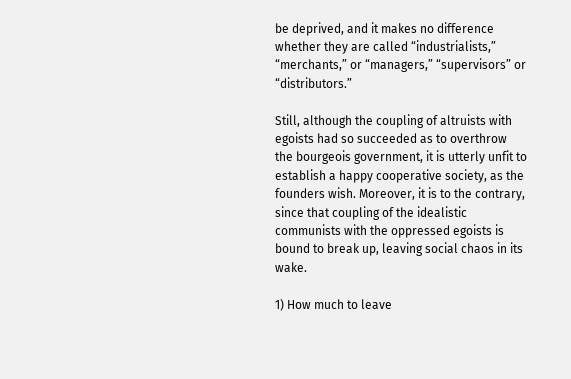be deprived, and it makes no difference whether they are called “industrialists,” “merchants,” or “managers,” “supervisors” or “distributors.”

Still, although the coupling of altruists with egoists had so succeeded as to overthrow the bourgeois government, it is utterly unfit to establish a happy cooperative society, as the founders wish. Moreover, it is to the contrary, since that coupling of the idealistic communists with the oppressed egoists is bound to break up, leaving social chaos in its wake.

1) How much to leave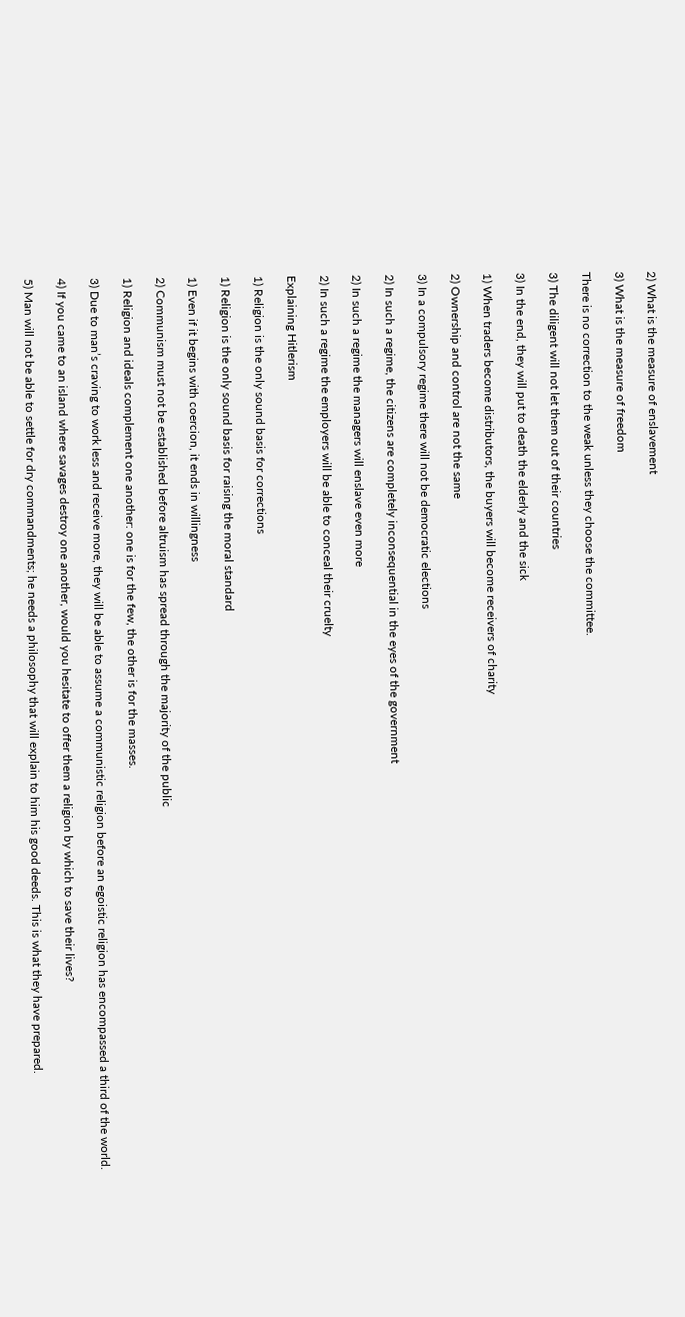2) What is the measure of enslavement

3) What is the measure of freedom

There is no correction to the weak unless they choose the committee.

3) The diligent will not let them out of their countries

3) In the end, they will put to death the elderly and the sick

1) When traders become distributors, the buyers will become receivers of charity

2) Ownership and control are not the same

3) In a compulsory regime there will not be democratic elections

2) In such a regime, the citizens are completely inconsequential in the eyes of the government

2) In such a regime the managers will enslave even more

2) In such a regime the employers will be able to conceal their cruelty

Explaining Hitlerism

1) Religion is the only sound basis for corrections

1) Religion is the only sound basis for raising the moral standard

1) Even if it begins with coercion, it ends in willingness

2) Communism must not be established before altruism has spread through the majority of the public

1) Religion and ideals complement one another: one is for the few, the other is for the masses.

3) Due to man’s craving to work less and receive more, they will be able to assume a communistic religion before an egoistic religion has encompassed a third of the world.

4) If you came to an island where savages destroy one another, would you hesitate to offer them a religion by which to save their lives?

5) Man will not be able to settle for dry commandments; he needs a philosophy that will explain to him his good deeds. This is what they have prepared.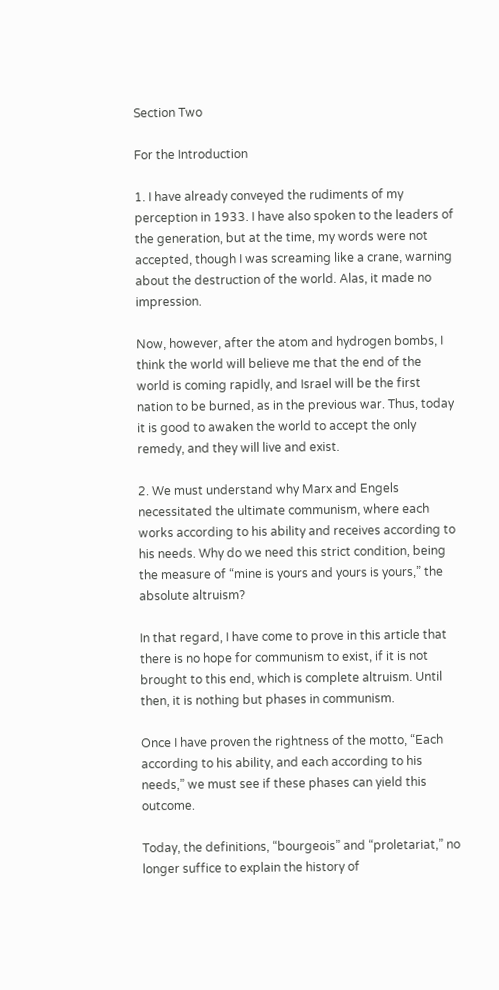Section Two

For the Introduction

1. I have already conveyed the rudiments of my perception in 1933. I have also spoken to the leaders of the generation, but at the time, my words were not accepted, though I was screaming like a crane, warning about the destruction of the world. Alas, it made no impression.

Now, however, after the atom and hydrogen bombs, I think the world will believe me that the end of the world is coming rapidly, and Israel will be the first nation to be burned, as in the previous war. Thus, today it is good to awaken the world to accept the only remedy, and they will live and exist.

2. We must understand why Marx and Engels necessitated the ultimate communism, where each works according to his ability and receives according to his needs. Why do we need this strict condition, being the measure of “mine is yours and yours is yours,” the absolute altruism?

In that regard, I have come to prove in this article that there is no hope for communism to exist, if it is not brought to this end, which is complete altruism. Until then, it is nothing but phases in communism.

Once I have proven the rightness of the motto, “Each according to his ability, and each according to his needs,” we must see if these phases can yield this outcome.

Today, the definitions, “bourgeois” and “proletariat,” no longer suffice to explain the history of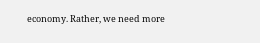economy. Rather, we need more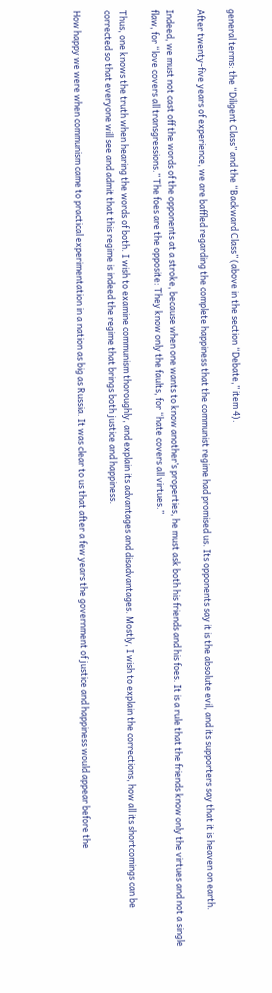general terms: the “Diligent Class” and the “Backward Class” (above in the section “Debate,” item 4).

After twenty-five years of experience, we are baffled regarding the complete happiness that the communist regime had promised us. Its opponents say it is the absolute evil, and its supporters say that it is heaven on earth.

Indeed, we must not cast off the words of the opponents at a stroke, because when one wants to know another’s properties, he must ask both his friends and his foes. It is a rule that the friends know only the virtues and not a single flaw, for “love covers all transgressions.” The foes are the opposite: They know only the faults, for “hate covers all virtues.”

Thus, one knows the truth when hearing the words of both. I wish to examine communism thoroughly, and explain its advantages and disadvantages. Mostly, I wish to explain the corrections, how all its shortcomings can be corrected so that everyone will see and admit that this regime is indeed the regime that brings both justice and happiness.

How happy we were when communism came to practical experimentation in a nation as big as Russia. It was clear to us that after a few years the government of justice and happiness would appear before the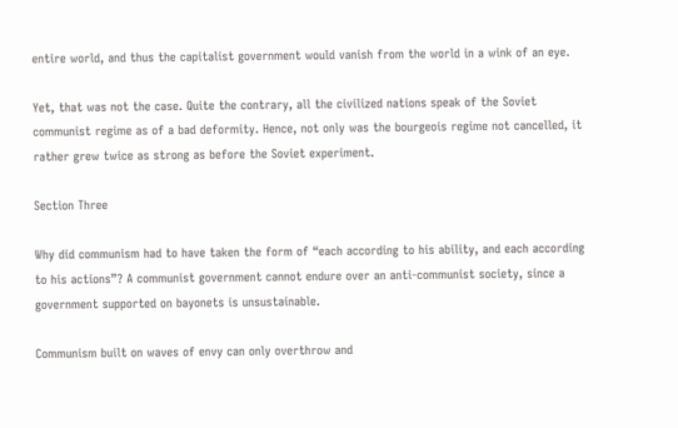entire world, and thus the capitalist government would vanish from the world in a wink of an eye.

Yet, that was not the case. Quite the contrary, all the civilized nations speak of the Soviet communist regime as of a bad deformity. Hence, not only was the bourgeois regime not cancelled, it rather grew twice as strong as before the Soviet experiment.

Section Three

Why did communism had to have taken the form of “each according to his ability, and each according to his actions”? A communist government cannot endure over an anti-communist society, since a government supported on bayonets is unsustainable.

Communism built on waves of envy can only overthrow and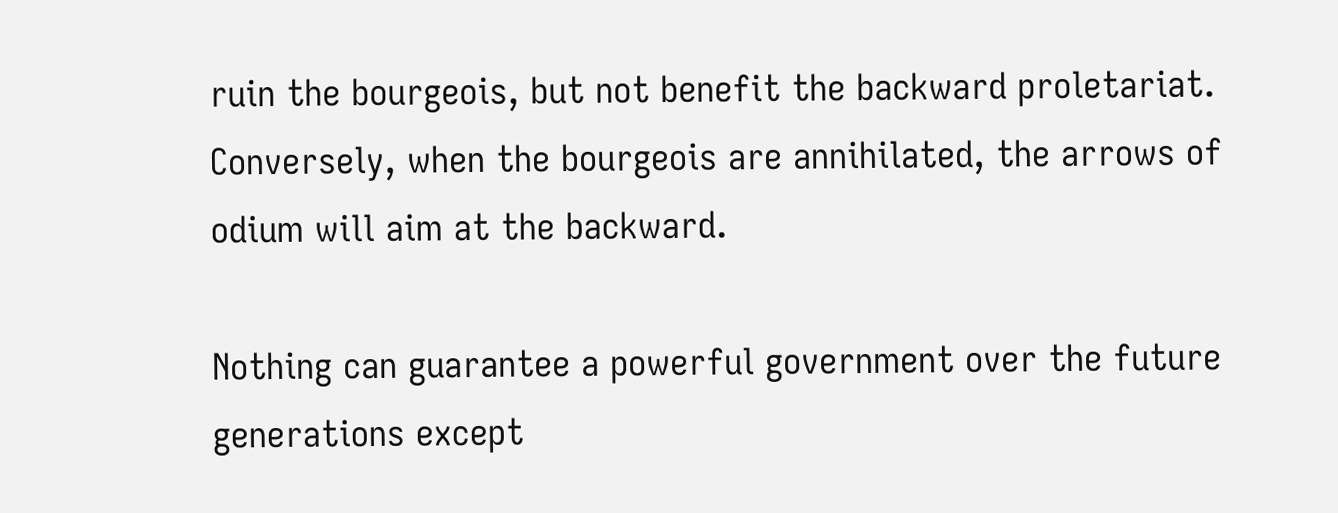ruin the bourgeois, but not benefit the backward proletariat. Conversely, when the bourgeois are annihilated, the arrows of odium will aim at the backward.

Nothing can guarantee a powerful government over the future generations except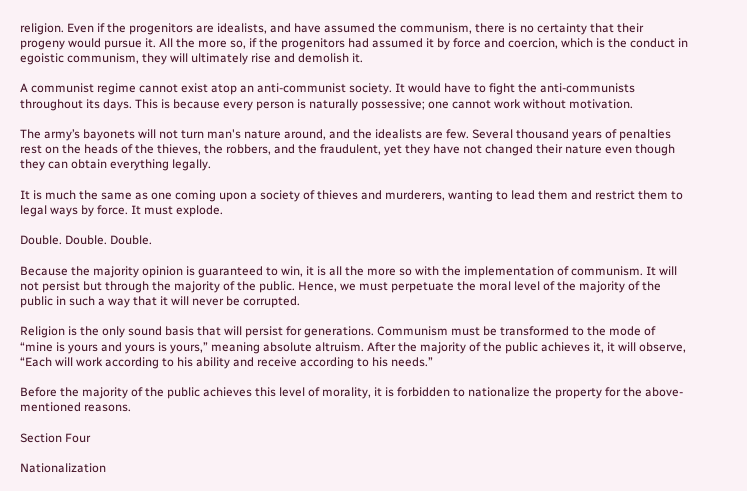religion. Even if the progenitors are idealists, and have assumed the communism, there is no certainty that their progeny would pursue it. All the more so, if the progenitors had assumed it by force and coercion, which is the conduct in egoistic communism, they will ultimately rise and demolish it.

A communist regime cannot exist atop an anti-communist society. It would have to fight the anti-communists throughout its days. This is because every person is naturally possessive; one cannot work without motivation.

The army’s bayonets will not turn man's nature around, and the idealists are few. Several thousand years of penalties rest on the heads of the thieves, the robbers, and the fraudulent, yet they have not changed their nature even though they can obtain everything legally.

It is much the same as one coming upon a society of thieves and murderers, wanting to lead them and restrict them to legal ways by force. It must explode.

Double. Double. Double.

Because the majority opinion is guaranteed to win, it is all the more so with the implementation of communism. It will not persist but through the majority of the public. Hence, we must perpetuate the moral level of the majority of the public in such a way that it will never be corrupted.

Religion is the only sound basis that will persist for generations. Communism must be transformed to the mode of “mine is yours and yours is yours,” meaning absolute altruism. After the majority of the public achieves it, it will observe, “Each will work according to his ability and receive according to his needs.”

Before the majority of the public achieves this level of morality, it is forbidden to nationalize the property for the above-mentioned reasons.

Section Four

Nationalization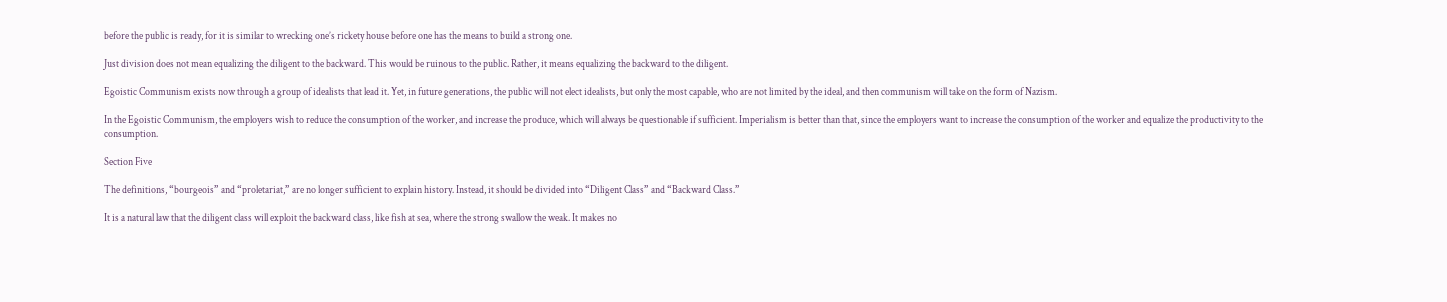before the public is ready, for it is similar to wrecking one’s rickety house before one has the means to build a strong one.

Just division does not mean equalizing the diligent to the backward. This would be ruinous to the public. Rather, it means equalizing the backward to the diligent.

Egoistic Communism exists now through a group of idealists that lead it. Yet, in future generations, the public will not elect idealists, but only the most capable, who are not limited by the ideal, and then communism will take on the form of Nazism.

In the Egoistic Communism, the employers wish to reduce the consumption of the worker, and increase the produce, which will always be questionable if sufficient. Imperialism is better than that, since the employers want to increase the consumption of the worker and equalize the productivity to the consumption.

Section Five

The definitions, “bourgeois” and “proletariat,” are no longer sufficient to explain history. Instead, it should be divided into “Diligent Class” and “Backward Class.”

It is a natural law that the diligent class will exploit the backward class, like fish at sea, where the strong swallow the weak. It makes no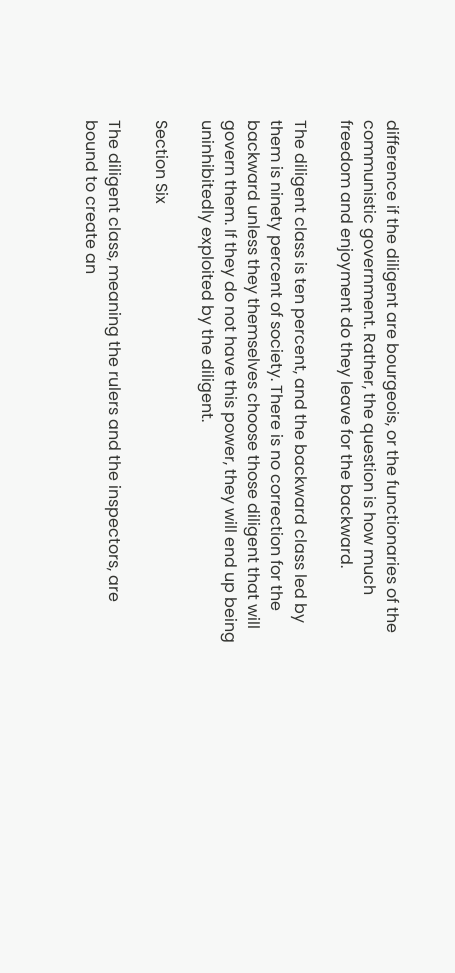difference if the diligent are bourgeois, or the functionaries of the communistic government. Rather, the question is how much freedom and enjoyment do they leave for the backward.

The diligent class is ten percent, and the backward class led by them is ninety percent of society. There is no correction for the backward unless they themselves choose those diligent that will govern them. If they do not have this power, they will end up being uninhibitedly exploited by the diligent.

Section Six

The diligent class, meaning the rulers and the inspectors, are bound to create an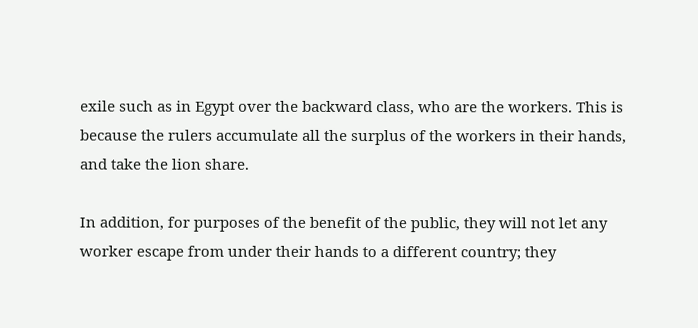exile such as in Egypt over the backward class, who are the workers. This is because the rulers accumulate all the surplus of the workers in their hands, and take the lion share.

In addition, for purposes of the benefit of the public, they will not let any worker escape from under their hands to a different country; they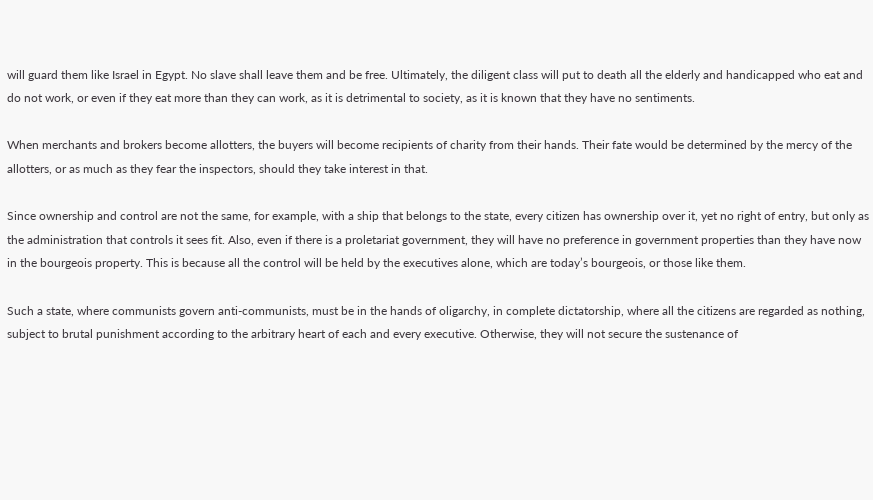will guard them like Israel in Egypt. No slave shall leave them and be free. Ultimately, the diligent class will put to death all the elderly and handicapped who eat and do not work, or even if they eat more than they can work, as it is detrimental to society, as it is known that they have no sentiments.

When merchants and brokers become allotters, the buyers will become recipients of charity from their hands. Their fate would be determined by the mercy of the allotters, or as much as they fear the inspectors, should they take interest in that.

Since ownership and control are not the same, for example, with a ship that belongs to the state, every citizen has ownership over it, yet no right of entry, but only as the administration that controls it sees fit. Also, even if there is a proletariat government, they will have no preference in government properties than they have now in the bourgeois property. This is because all the control will be held by the executives alone, which are today’s bourgeois, or those like them.

Such a state, where communists govern anti-communists, must be in the hands of oligarchy, in complete dictatorship, where all the citizens are regarded as nothing, subject to brutal punishment according to the arbitrary heart of each and every executive. Otherwise, they will not secure the sustenance of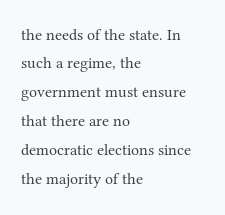the needs of the state. In such a regime, the government must ensure that there are no democratic elections since the majority of the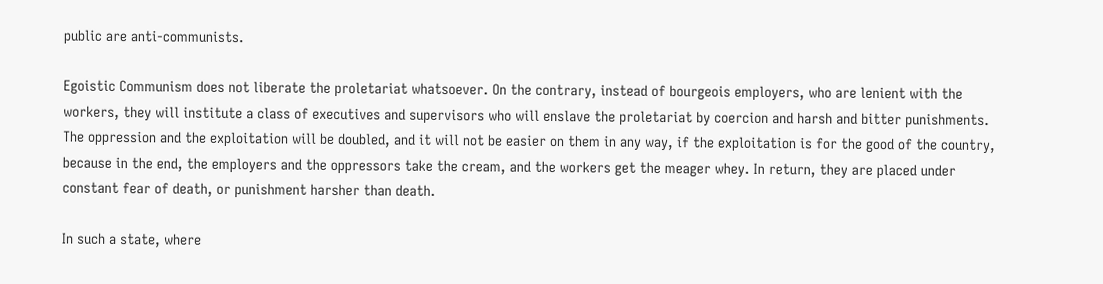public are anti-communists.

Egoistic Communism does not liberate the proletariat whatsoever. On the contrary, instead of bourgeois employers, who are lenient with the workers, they will institute a class of executives and supervisors who will enslave the proletariat by coercion and harsh and bitter punishments. The oppression and the exploitation will be doubled, and it will not be easier on them in any way, if the exploitation is for the good of the country, because in the end, the employers and the oppressors take the cream, and the workers get the meager whey. In return, they are placed under constant fear of death, or punishment harsher than death.

In such a state, where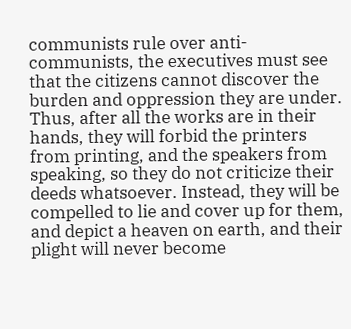communists rule over anti-communists, the executives must see that the citizens cannot discover the burden and oppression they are under. Thus, after all the works are in their hands, they will forbid the printers from printing, and the speakers from speaking, so they do not criticize their deeds whatsoever. Instead, they will be compelled to lie and cover up for them, and depict a heaven on earth, and their plight will never become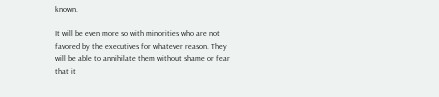known.

It will be even more so with minorities who are not favored by the executives for whatever reason. They will be able to annihilate them without shame or fear that it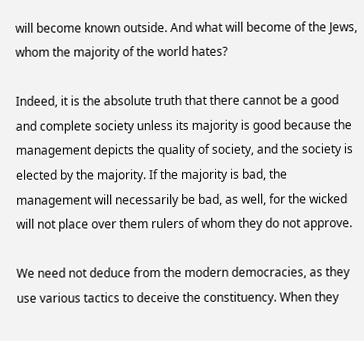will become known outside. And what will become of the Jews, whom the majority of the world hates?

Indeed, it is the absolute truth that there cannot be a good and complete society unless its majority is good because the management depicts the quality of society, and the society is elected by the majority. If the majority is bad, the management will necessarily be bad, as well, for the wicked will not place over them rulers of whom they do not approve.

We need not deduce from the modern democracies, as they use various tactics to deceive the constituency. When they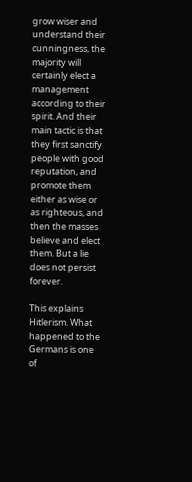grow wiser and understand their cunningness, the majority will certainly elect a management according to their spirit. And their main tactic is that they first sanctify people with good reputation, and promote them either as wise or as righteous, and then the masses believe and elect them. But a lie does not persist forever.

This explains Hitlerism. What happened to the Germans is one of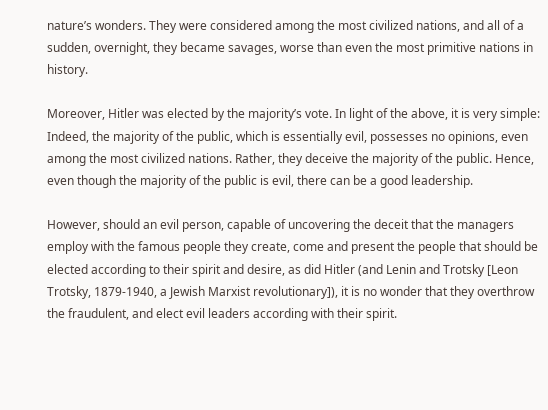nature’s wonders. They were considered among the most civilized nations, and all of a sudden, overnight, they became savages, worse than even the most primitive nations in history.

Moreover, Hitler was elected by the majority’s vote. In light of the above, it is very simple: Indeed, the majority of the public, which is essentially evil, possesses no opinions, even among the most civilized nations. Rather, they deceive the majority of the public. Hence, even though the majority of the public is evil, there can be a good leadership.

However, should an evil person, capable of uncovering the deceit that the managers employ with the famous people they create, come and present the people that should be elected according to their spirit and desire, as did Hitler (and Lenin and Trotsky [Leon Trotsky, 1879-1940, a Jewish Marxist revolutionary]), it is no wonder that they overthrow the fraudulent, and elect evil leaders according with their spirit.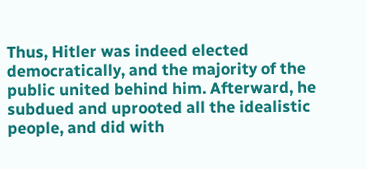Thus, Hitler was indeed elected democratically, and the majority of the public united behind him. Afterward, he subdued and uprooted all the idealistic people, and did with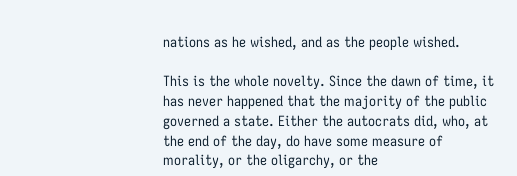nations as he wished, and as the people wished.

This is the whole novelty. Since the dawn of time, it has never happened that the majority of the public governed a state. Either the autocrats did, who, at the end of the day, do have some measure of morality, or the oligarchy, or the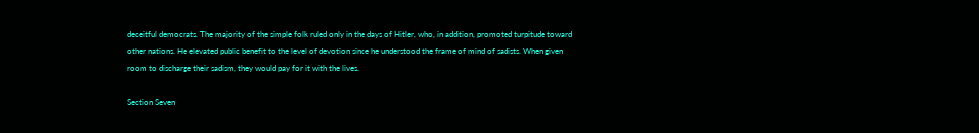deceitful democrats. The majority of the simple folk ruled only in the days of Hitler, who, in addition, promoted turpitude toward other nations. He elevated public benefit to the level of devotion since he understood the frame of mind of sadists. When given room to discharge their sadism, they would pay for it with the lives.

Section Seven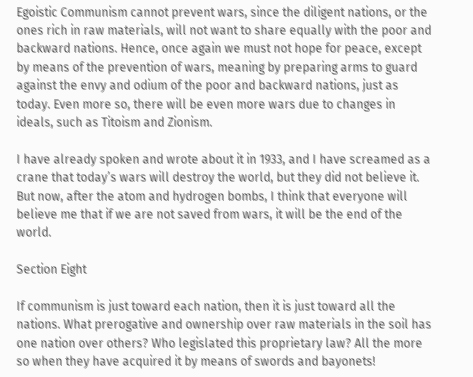Egoistic Communism cannot prevent wars, since the diligent nations, or the ones rich in raw materials, will not want to share equally with the poor and backward nations. Hence, once again we must not hope for peace, except by means of the prevention of wars, meaning by preparing arms to guard against the envy and odium of the poor and backward nations, just as today. Even more so, there will be even more wars due to changes in ideals, such as Titoism and Zionism.

I have already spoken and wrote about it in 1933, and I have screamed as a crane that today’s wars will destroy the world, but they did not believe it. But now, after the atom and hydrogen bombs, I think that everyone will believe me that if we are not saved from wars, it will be the end of the world.

Section Eight

If communism is just toward each nation, then it is just toward all the nations. What prerogative and ownership over raw materials in the soil has one nation over others? Who legislated this proprietary law? All the more so when they have acquired it by means of swords and bayonets!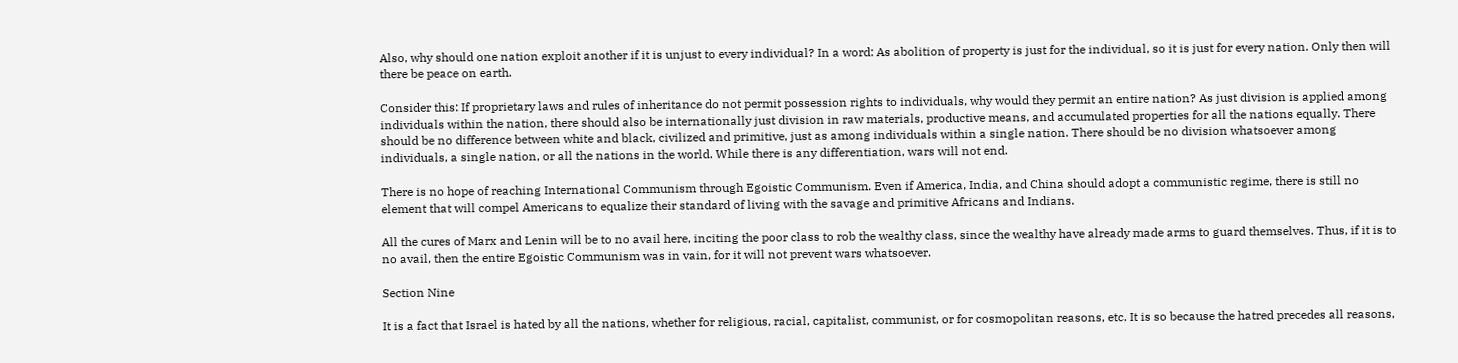Also, why should one nation exploit another if it is unjust to every individual? In a word: As abolition of property is just for the individual, so it is just for every nation. Only then will there be peace on earth.

Consider this: If proprietary laws and rules of inheritance do not permit possession rights to individuals, why would they permit an entire nation? As just division is applied among individuals within the nation, there should also be internationally just division in raw materials, productive means, and accumulated properties for all the nations equally. There should be no difference between white and black, civilized and primitive, just as among individuals within a single nation. There should be no division whatsoever among individuals, a single nation, or all the nations in the world. While there is any differentiation, wars will not end.

There is no hope of reaching International Communism through Egoistic Communism. Even if America, India, and China should adopt a communistic regime, there is still no element that will compel Americans to equalize their standard of living with the savage and primitive Africans and Indians.

All the cures of Marx and Lenin will be to no avail here, inciting the poor class to rob the wealthy class, since the wealthy have already made arms to guard themselves. Thus, if it is to no avail, then the entire Egoistic Communism was in vain, for it will not prevent wars whatsoever.

Section Nine

It is a fact that Israel is hated by all the nations, whether for religious, racial, capitalist, communist, or for cosmopolitan reasons, etc. It is so because the hatred precedes all reasons,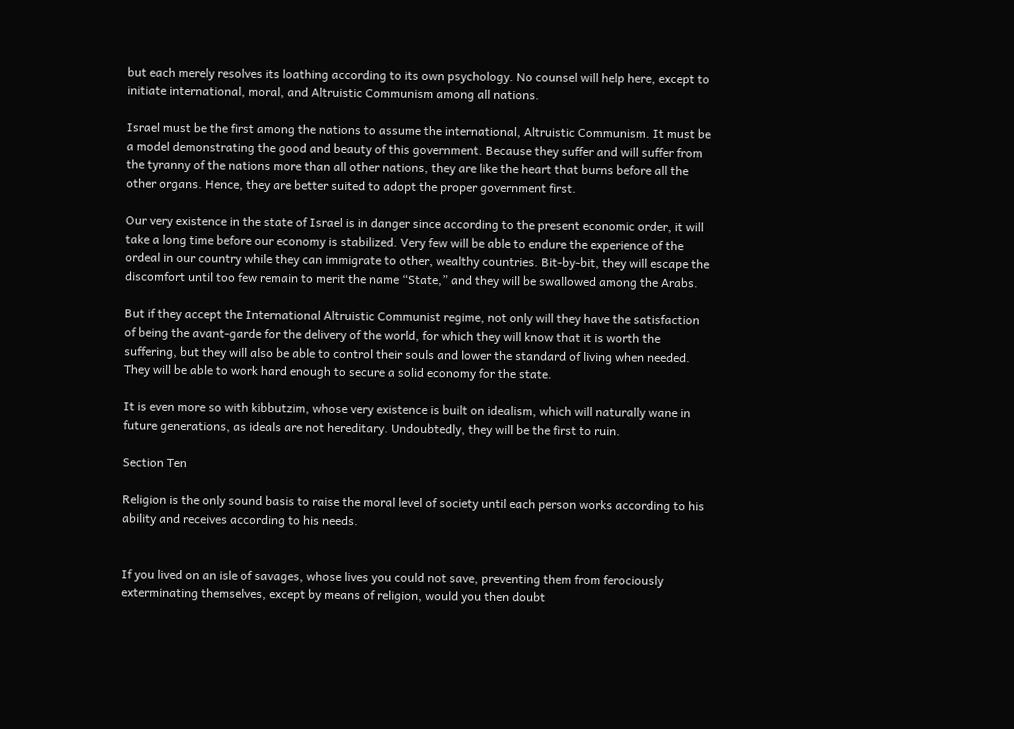but each merely resolves its loathing according to its own psychology. No counsel will help here, except to initiate international, moral, and Altruistic Communism among all nations.

Israel must be the first among the nations to assume the international, Altruistic Communism. It must be a model demonstrating the good and beauty of this government. Because they suffer and will suffer from the tyranny of the nations more than all other nations, they are like the heart that burns before all the other organs. Hence, they are better suited to adopt the proper government first.

Our very existence in the state of Israel is in danger since according to the present economic order, it will take a long time before our economy is stabilized. Very few will be able to endure the experience of the ordeal in our country while they can immigrate to other, wealthy countries. Bit-by-bit, they will escape the discomfort until too few remain to merit the name “State,” and they will be swallowed among the Arabs.

But if they accept the International Altruistic Communist regime, not only will they have the satisfaction of being the avant-garde for the delivery of the world, for which they will know that it is worth the suffering, but they will also be able to control their souls and lower the standard of living when needed. They will be able to work hard enough to secure a solid economy for the state.

It is even more so with kibbutzim, whose very existence is built on idealism, which will naturally wane in future generations, as ideals are not hereditary. Undoubtedly, they will be the first to ruin.

Section Ten

Religion is the only sound basis to raise the moral level of society until each person works according to his ability and receives according to his needs.


If you lived on an isle of savages, whose lives you could not save, preventing them from ferociously exterminating themselves, except by means of religion, would you then doubt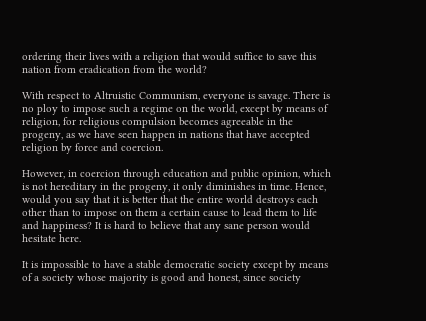ordering their lives with a religion that would suffice to save this nation from eradication from the world?

With respect to Altruistic Communism, everyone is savage. There is no ploy to impose such a regime on the world, except by means of religion, for religious compulsion becomes agreeable in the progeny, as we have seen happen in nations that have accepted religion by force and coercion.

However, in coercion through education and public opinion, which is not hereditary in the progeny, it only diminishes in time. Hence, would you say that it is better that the entire world destroys each other than to impose on them a certain cause to lead them to life and happiness? It is hard to believe that any sane person would hesitate here.

It is impossible to have a stable democratic society except by means of a society whose majority is good and honest, since society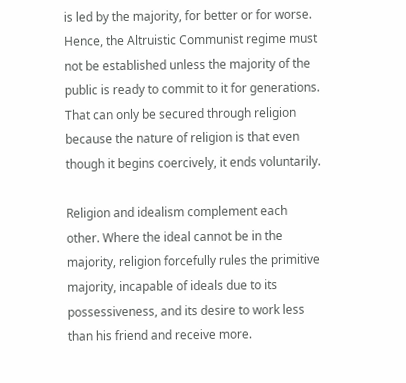is led by the majority, for better or for worse. Hence, the Altruistic Communist regime must not be established unless the majority of the public is ready to commit to it for generations. That can only be secured through religion because the nature of religion is that even though it begins coercively, it ends voluntarily.

Religion and idealism complement each other. Where the ideal cannot be in the majority, religion forcefully rules the primitive majority, incapable of ideals due to its possessiveness, and its desire to work less than his friend and receive more.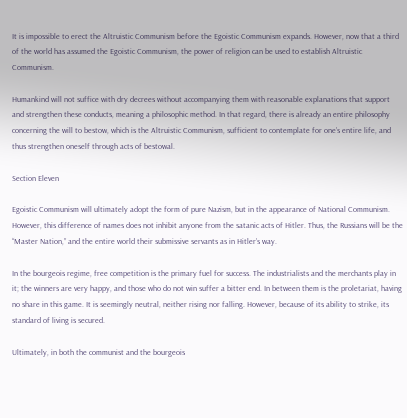It is impossible to erect the Altruistic Communism before the Egoistic Communism expands. However, now that a third of the world has assumed the Egoistic Communism, the power of religion can be used to establish Altruistic Communism.

Humankind will not suffice with dry decrees without accompanying them with reasonable explanations that support and strengthen these conducts, meaning a philosophic method. In that regard, there is already an entire philosophy concerning the will to bestow, which is the Altruistic Communism, sufficient to contemplate for one’s entire life, and thus strengthen oneself through acts of bestowal.

Section Eleven

Egoistic Communism will ultimately adopt the form of pure Nazism, but in the appearance of National Communism. However, this difference of names does not inhibit anyone from the satanic acts of Hitler. Thus, the Russians will be the “Master Nation,” and the entire world their submissive servants as in Hitler’s way.

In the bourgeois regime, free competition is the primary fuel for success. The industrialists and the merchants play in it; the winners are very happy, and those who do not win suffer a bitter end. In between them is the proletariat, having no share in this game. It is seemingly neutral, neither rising nor falling. However, because of its ability to strike, its standard of living is secured.

Ultimately, in both the communist and the bourgeois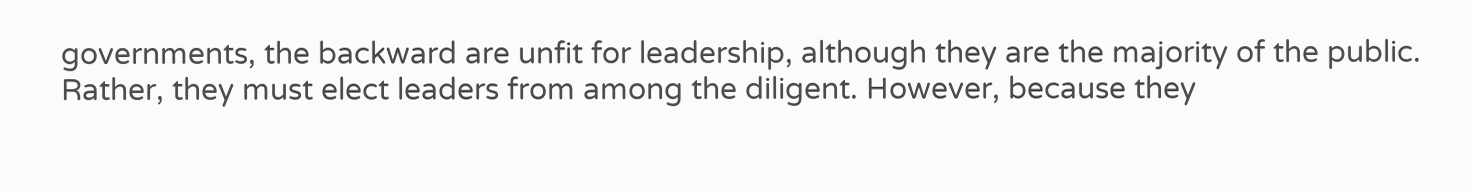governments, the backward are unfit for leadership, although they are the majority of the public. Rather, they must elect leaders from among the diligent. However, because they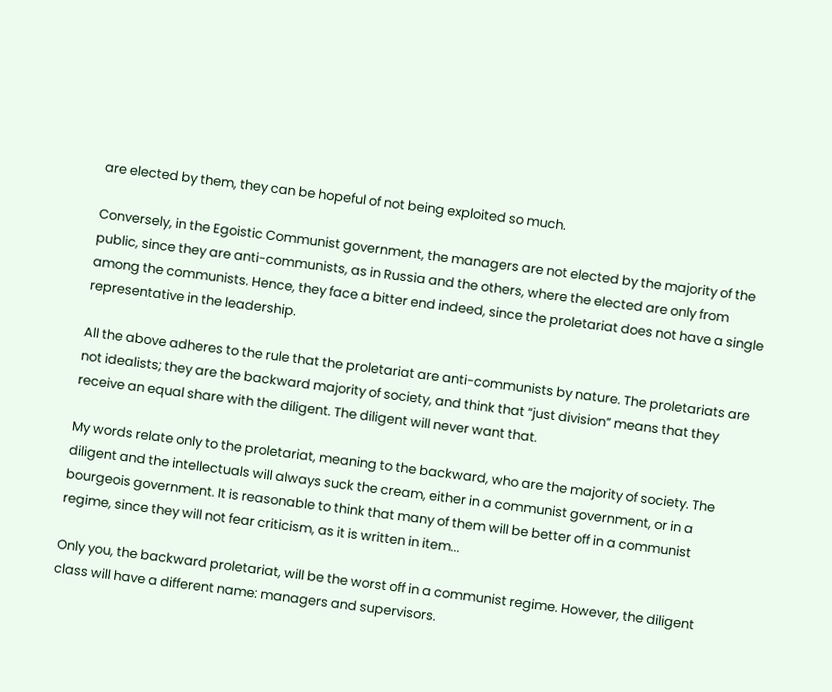are elected by them, they can be hopeful of not being exploited so much.

Conversely, in the Egoistic Communist government, the managers are not elected by the majority of the public, since they are anti-communists, as in Russia and the others, where the elected are only from among the communists. Hence, they face a bitter end indeed, since the proletariat does not have a single representative in the leadership.

All the above adheres to the rule that the proletariat are anti-communists by nature. The proletariats are not idealists; they are the backward majority of society, and think that “just division” means that they receive an equal share with the diligent. The diligent will never want that.

My words relate only to the proletariat, meaning to the backward, who are the majority of society. The diligent and the intellectuals will always suck the cream, either in a communist government, or in a bourgeois government. It is reasonable to think that many of them will be better off in a communist regime, since they will not fear criticism, as it is written in item...

Only you, the backward proletariat, will be the worst off in a communist regime. However, the diligent class will have a different name: managers and supervisors.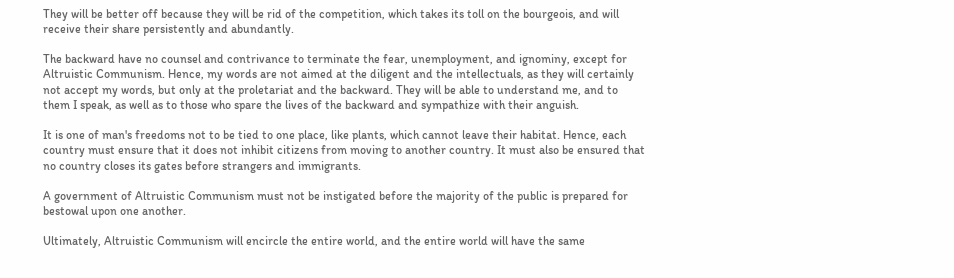They will be better off because they will be rid of the competition, which takes its toll on the bourgeois, and will receive their share persistently and abundantly.

The backward have no counsel and contrivance to terminate the fear, unemployment, and ignominy, except for Altruistic Communism. Hence, my words are not aimed at the diligent and the intellectuals, as they will certainly not accept my words, but only at the proletariat and the backward. They will be able to understand me, and to them I speak, as well as to those who spare the lives of the backward and sympathize with their anguish.

It is one of man's freedoms not to be tied to one place, like plants, which cannot leave their habitat. Hence, each country must ensure that it does not inhibit citizens from moving to another country. It must also be ensured that no country closes its gates before strangers and immigrants.

A government of Altruistic Communism must not be instigated before the majority of the public is prepared for bestowal upon one another.

Ultimately, Altruistic Communism will encircle the entire world, and the entire world will have the same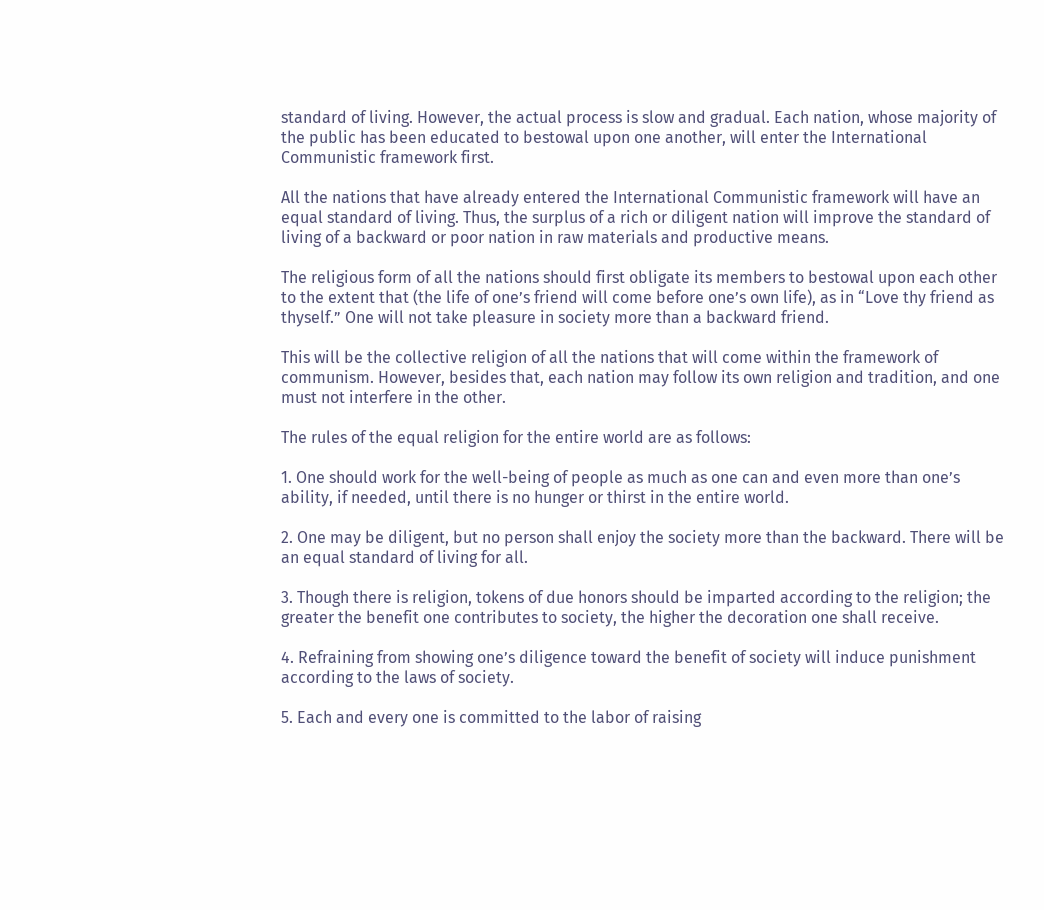standard of living. However, the actual process is slow and gradual. Each nation, whose majority of the public has been educated to bestowal upon one another, will enter the International Communistic framework first.

All the nations that have already entered the International Communistic framework will have an equal standard of living. Thus, the surplus of a rich or diligent nation will improve the standard of living of a backward or poor nation in raw materials and productive means.

The religious form of all the nations should first obligate its members to bestowal upon each other to the extent that (the life of one’s friend will come before one’s own life), as in “Love thy friend as thyself.” One will not take pleasure in society more than a backward friend.

This will be the collective religion of all the nations that will come within the framework of communism. However, besides that, each nation may follow its own religion and tradition, and one must not interfere in the other.

The rules of the equal religion for the entire world are as follows:

1. One should work for the well-being of people as much as one can and even more than one’s ability, if needed, until there is no hunger or thirst in the entire world.

2. One may be diligent, but no person shall enjoy the society more than the backward. There will be an equal standard of living for all.

3. Though there is religion, tokens of due honors should be imparted according to the religion; the greater the benefit one contributes to society, the higher the decoration one shall receive.

4. Refraining from showing one’s diligence toward the benefit of society will induce punishment according to the laws of society.

5. Each and every one is committed to the labor of raising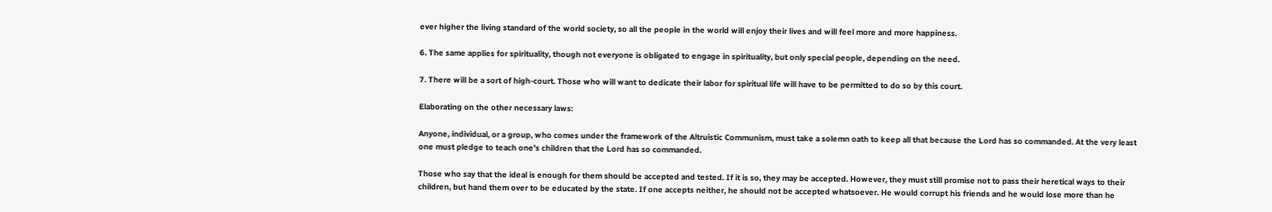ever higher the living standard of the world society, so all the people in the world will enjoy their lives and will feel more and more happiness.

6. The same applies for spirituality, though not everyone is obligated to engage in spirituality, but only special people, depending on the need.

7. There will be a sort of high-court. Those who will want to dedicate their labor for spiritual life will have to be permitted to do so by this court.

Elaborating on the other necessary laws:

Anyone, individual, or a group, who comes under the framework of the Altruistic Communism, must take a solemn oath to keep all that because the Lord has so commanded. At the very least one must pledge to teach one’s children that the Lord has so commanded.

Those who say that the ideal is enough for them should be accepted and tested. If it is so, they may be accepted. However, they must still promise not to pass their heretical ways to their children, but hand them over to be educated by the state. If one accepts neither, he should not be accepted whatsoever. He would corrupt his friends and he would lose more than he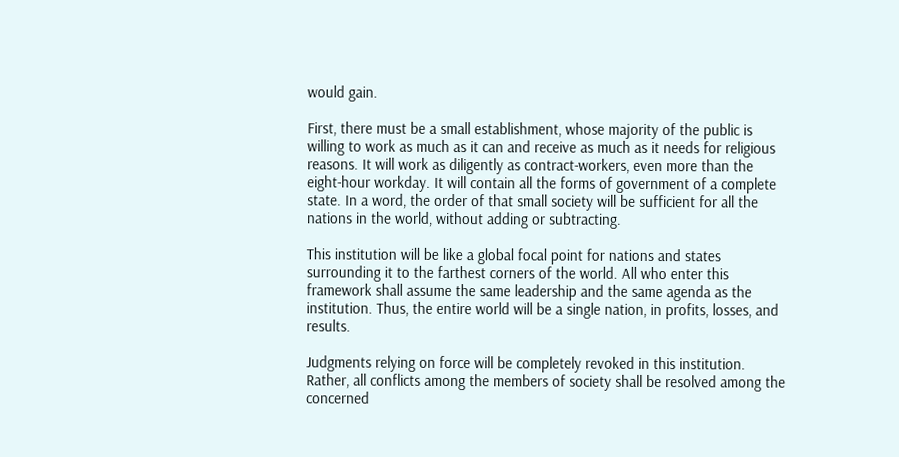would gain.

First, there must be a small establishment, whose majority of the public is willing to work as much as it can and receive as much as it needs for religious reasons. It will work as diligently as contract-workers, even more than the eight-hour workday. It will contain all the forms of government of a complete state. In a word, the order of that small society will be sufficient for all the nations in the world, without adding or subtracting.

This institution will be like a global focal point for nations and states surrounding it to the farthest corners of the world. All who enter this framework shall assume the same leadership and the same agenda as the institution. Thus, the entire world will be a single nation, in profits, losses, and results.

Judgments relying on force will be completely revoked in this institution. Rather, all conflicts among the members of society shall be resolved among the concerned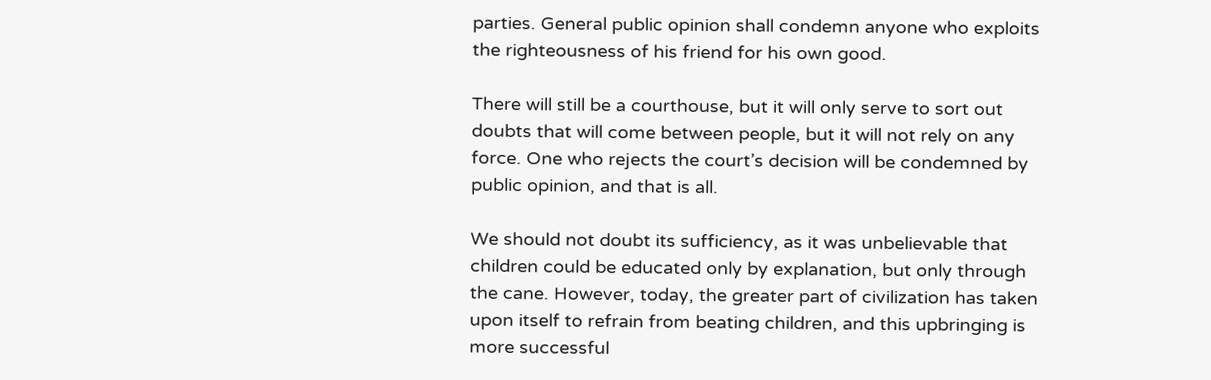parties. General public opinion shall condemn anyone who exploits the righteousness of his friend for his own good.

There will still be a courthouse, but it will only serve to sort out doubts that will come between people, but it will not rely on any force. One who rejects the court’s decision will be condemned by public opinion, and that is all.

We should not doubt its sufficiency, as it was unbelievable that children could be educated only by explanation, but only through the cane. However, today, the greater part of civilization has taken upon itself to refrain from beating children, and this upbringing is more successful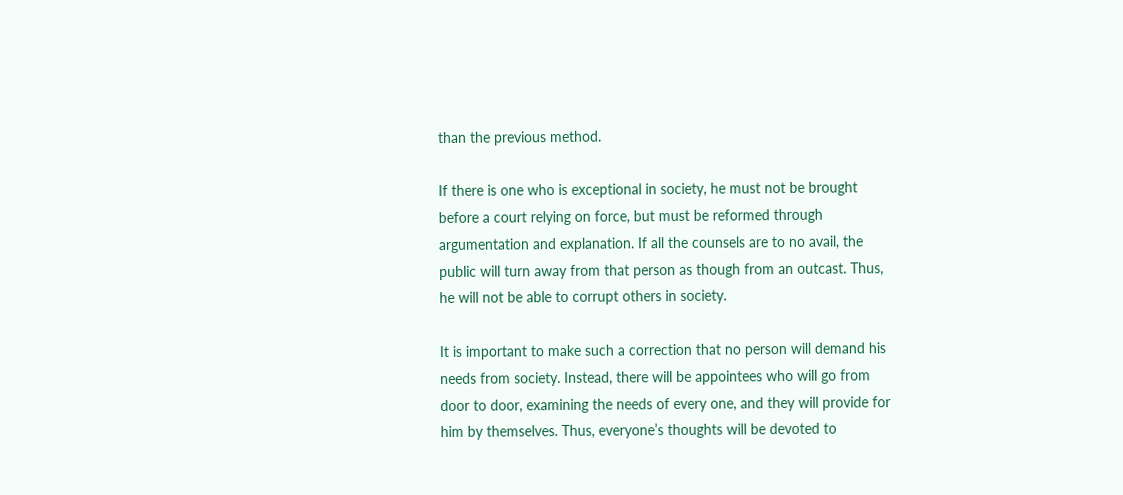than the previous method.

If there is one who is exceptional in society, he must not be brought before a court relying on force, but must be reformed through argumentation and explanation. If all the counsels are to no avail, the public will turn away from that person as though from an outcast. Thus, he will not be able to corrupt others in society.

It is important to make such a correction that no person will demand his needs from society. Instead, there will be appointees who will go from door to door, examining the needs of every one, and they will provide for him by themselves. Thus, everyone’s thoughts will be devoted to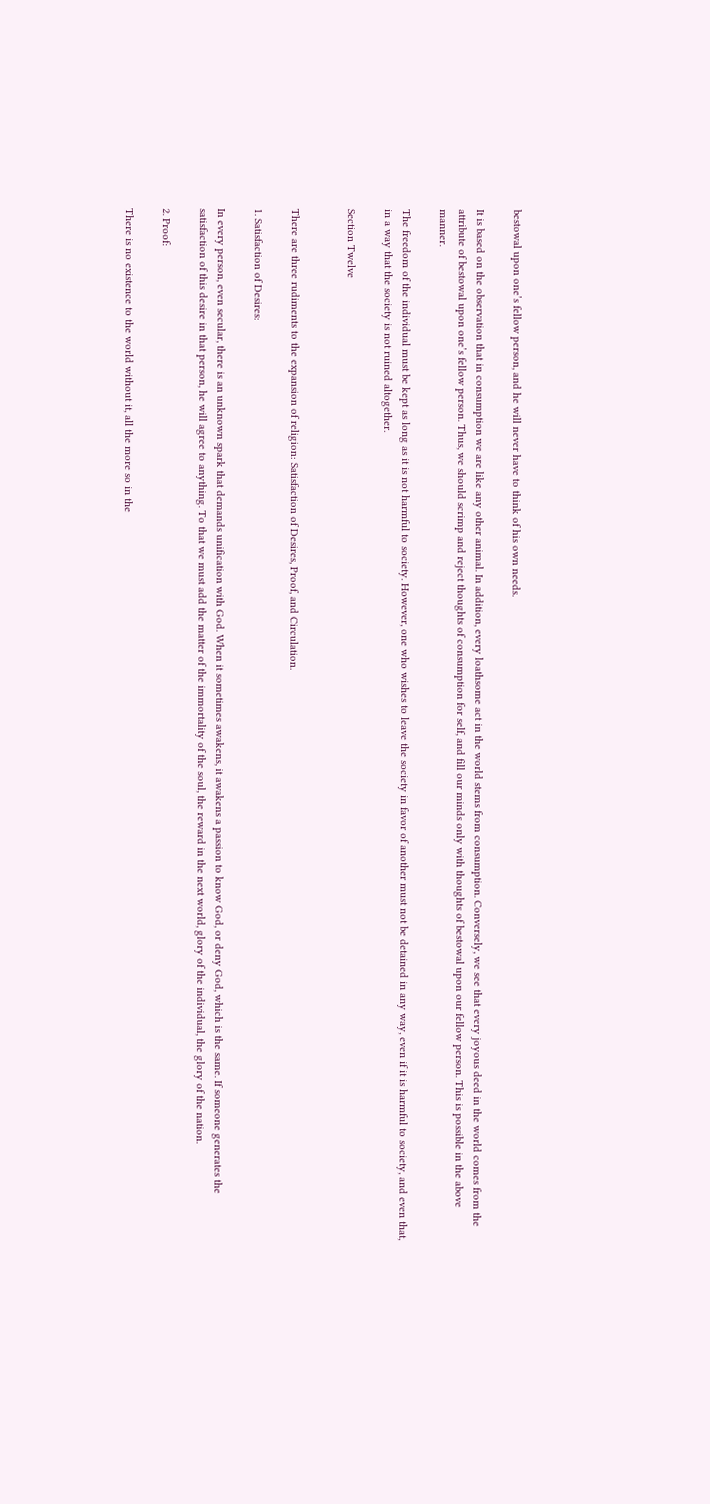bestowal upon one’s fellow person, and he will never have to think of his own needs.

It is based on the observation that in consumption we are like any other animal. In addition, every loathsome act in the world stems from consumption. Conversely, we see that every joyous deed in the world comes from the attribute of bestowal upon one’s fellow person. Thus, we should scrimp and reject thoughts of consumption for self, and fill our minds only with thoughts of bestowal upon our fellow person. This is possible in the above manner.

The freedom of the individual must be kept as long as it is not harmful to society. However, one who wishes to leave the society in favor of another must not be detained in any way, even if it is harmful to society, and even that, in a way that the society is not ruined altogether.

Section Twelve


There are three rudiments to the expansion of religion: Satisfaction of Desires, Proof, and Circulation.

1. Satisfaction of Desires:

In every person, even secular, there is an unknown spark that demands unification with God. When it sometimes awakens, it awakens a passion to know God, or deny God, which is the same. If someone generates the satisfaction of this desire in that person, he will agree to anything. To that we must add the matter of the immortality of the soul, the reward in the next world, glory of the individual, the glory of the nation.

2. Proof:

There is no existence to the world without it, all the more so in the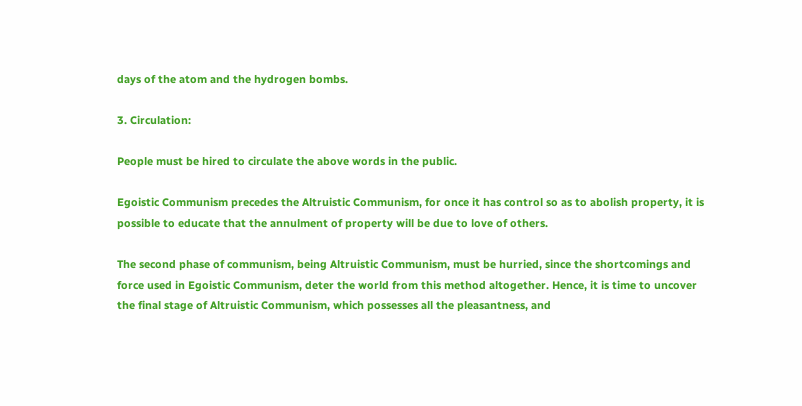days of the atom and the hydrogen bombs.

3. Circulation:

People must be hired to circulate the above words in the public.

Egoistic Communism precedes the Altruistic Communism, for once it has control so as to abolish property, it is possible to educate that the annulment of property will be due to love of others.

The second phase of communism, being Altruistic Communism, must be hurried, since the shortcomings and force used in Egoistic Communism, deter the world from this method altogether. Hence, it is time to uncover the final stage of Altruistic Communism, which possesses all the pleasantness, and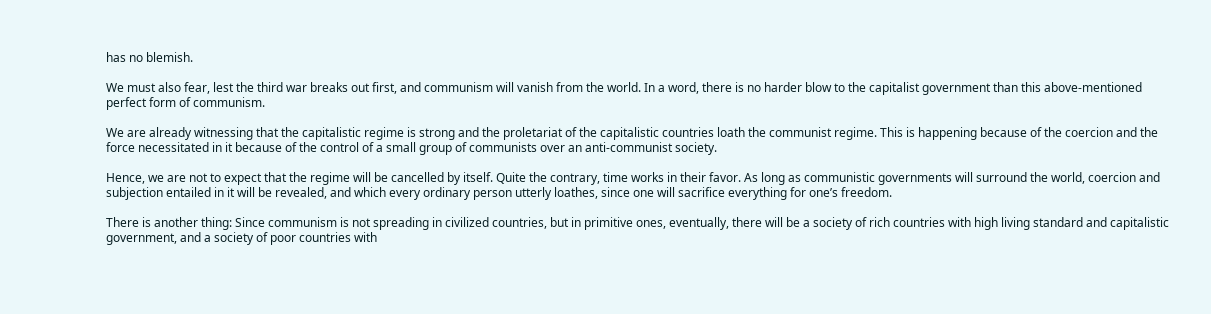has no blemish.

We must also fear, lest the third war breaks out first, and communism will vanish from the world. In a word, there is no harder blow to the capitalist government than this above-mentioned perfect form of communism.

We are already witnessing that the capitalistic regime is strong and the proletariat of the capitalistic countries loath the communist regime. This is happening because of the coercion and the force necessitated in it because of the control of a small group of communists over an anti-communist society.

Hence, we are not to expect that the regime will be cancelled by itself. Quite the contrary, time works in their favor. As long as communistic governments will surround the world, coercion and subjection entailed in it will be revealed, and which every ordinary person utterly loathes, since one will sacrifice everything for one’s freedom.

There is another thing: Since communism is not spreading in civilized countries, but in primitive ones, eventually, there will be a society of rich countries with high living standard and capitalistic government, and a society of poor countries with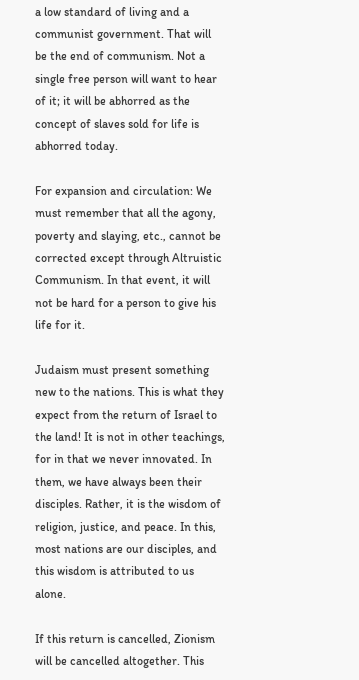a low standard of living and a communist government. That will be the end of communism. Not a single free person will want to hear of it; it will be abhorred as the concept of slaves sold for life is abhorred today.

For expansion and circulation: We must remember that all the agony, poverty and slaying, etc., cannot be corrected except through Altruistic Communism. In that event, it will not be hard for a person to give his life for it.

Judaism must present something new to the nations. This is what they expect from the return of Israel to the land! It is not in other teachings, for in that we never innovated. In them, we have always been their disciples. Rather, it is the wisdom of religion, justice, and peace. In this, most nations are our disciples, and this wisdom is attributed to us alone.

If this return is cancelled, Zionism will be cancelled altogether. This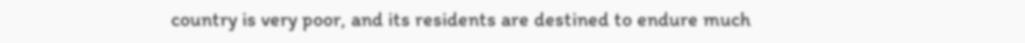country is very poor, and its residents are destined to endure much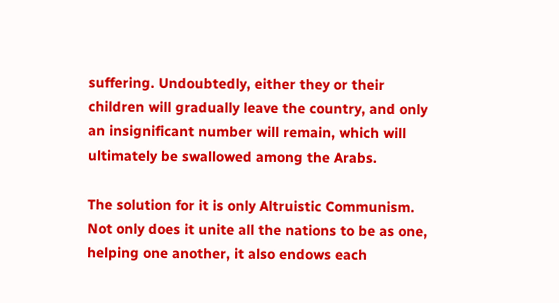suffering. Undoubtedly, either they or their children will gradually leave the country, and only an insignificant number will remain, which will ultimately be swallowed among the Arabs.

The solution for it is only Altruistic Communism. Not only does it unite all the nations to be as one, helping one another, it also endows each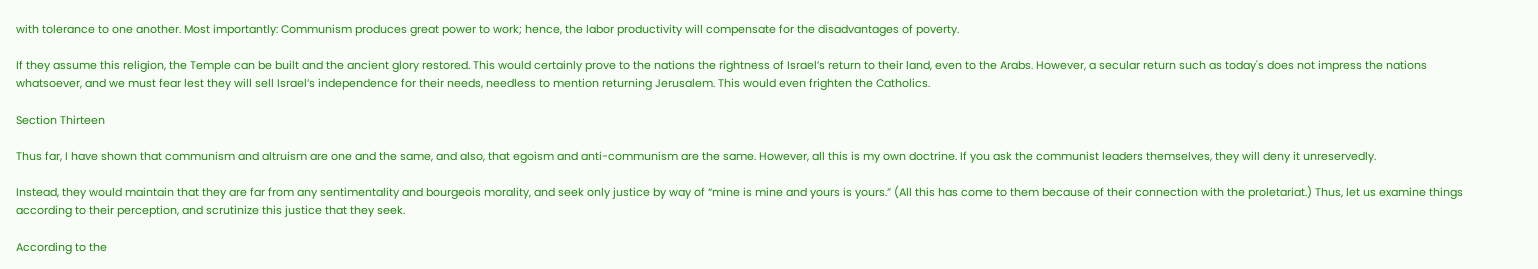with tolerance to one another. Most importantly: Communism produces great power to work; hence, the labor productivity will compensate for the disadvantages of poverty.

If they assume this religion, the Temple can be built and the ancient glory restored. This would certainly prove to the nations the rightness of Israel’s return to their land, even to the Arabs. However, a secular return such as today's does not impress the nations whatsoever, and we must fear lest they will sell Israel’s independence for their needs, needless to mention returning Jerusalem. This would even frighten the Catholics.

Section Thirteen

Thus far, I have shown that communism and altruism are one and the same, and also, that egoism and anti-communism are the same. However, all this is my own doctrine. If you ask the communist leaders themselves, they will deny it unreservedly.

Instead, they would maintain that they are far from any sentimentality and bourgeois morality, and seek only justice by way of “mine is mine and yours is yours.” (All this has come to them because of their connection with the proletariat.) Thus, let us examine things according to their perception, and scrutinize this justice that they seek.

According to the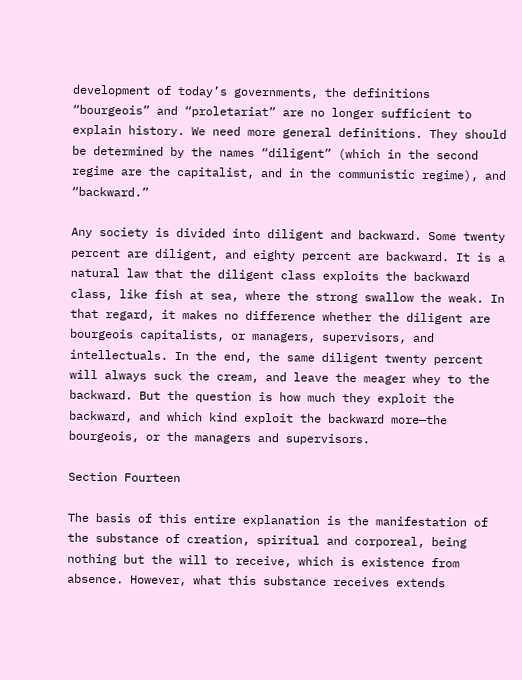development of today’s governments, the definitions “bourgeois” and “proletariat” are no longer sufficient to explain history. We need more general definitions. They should be determined by the names “diligent” (which in the second regime are the capitalist, and in the communistic regime), and “backward.”

Any society is divided into diligent and backward. Some twenty percent are diligent, and eighty percent are backward. It is a natural law that the diligent class exploits the backward class, like fish at sea, where the strong swallow the weak. In that regard, it makes no difference whether the diligent are bourgeois capitalists, or managers, supervisors, and intellectuals. In the end, the same diligent twenty percent will always suck the cream, and leave the meager whey to the backward. But the question is how much they exploit the backward, and which kind exploit the backward more—the bourgeois, or the managers and supervisors.

Section Fourteen

The basis of this entire explanation is the manifestation of the substance of creation, spiritual and corporeal, being nothing but the will to receive, which is existence from absence. However, what this substance receives extends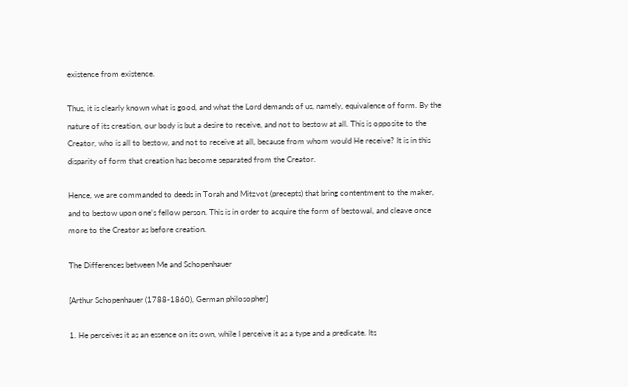existence from existence.

Thus, it is clearly known what is good, and what the Lord demands of us, namely, equivalence of form. By the nature of its creation, our body is but a desire to receive, and not to bestow at all. This is opposite to the Creator, who is all to bestow, and not to receive at all, because from whom would He receive? It is in this disparity of form that creation has become separated from the Creator.

Hence, we are commanded to deeds in Torah and Mitzvot (precepts) that bring contentment to the maker, and to bestow upon one’s fellow person. This is in order to acquire the form of bestowal, and cleave once more to the Creator as before creation.

The Differences between Me and Schopenhauer

[Arthur Schopenhauer (1788-1860), German philosopher]

1. He perceives it as an essence on its own, while I perceive it as a type and a predicate. Its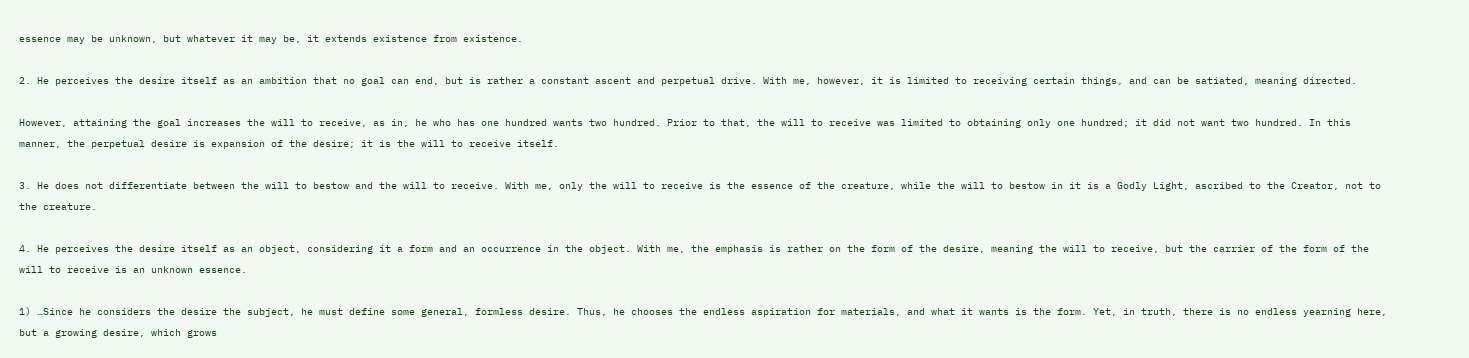essence may be unknown, but whatever it may be, it extends existence from existence.

2. He perceives the desire itself as an ambition that no goal can end, but is rather a constant ascent and perpetual drive. With me, however, it is limited to receiving certain things, and can be satiated, meaning directed.

However, attaining the goal increases the will to receive, as in, he who has one hundred wants two hundred. Prior to that, the will to receive was limited to obtaining only one hundred; it did not want two hundred. In this manner, the perpetual desire is expansion of the desire; it is the will to receive itself.

3. He does not differentiate between the will to bestow and the will to receive. With me, only the will to receive is the essence of the creature, while the will to bestow in it is a Godly Light, ascribed to the Creator, not to the creature.

4. He perceives the desire itself as an object, considering it a form and an occurrence in the object. With me, the emphasis is rather on the form of the desire, meaning the will to receive, but the carrier of the form of the will to receive is an unknown essence.

1) …Since he considers the desire the subject, he must define some general, formless desire. Thus, he chooses the endless aspiration for materials, and what it wants is the form. Yet, in truth, there is no endless yearning here, but a growing desire, which grows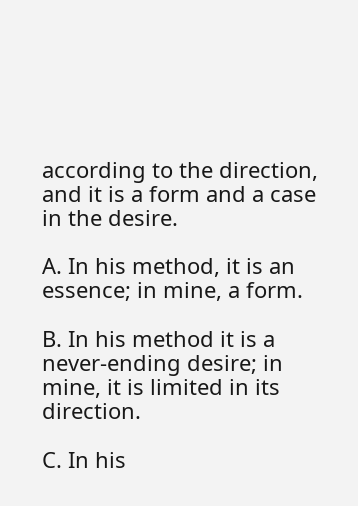according to the direction, and it is a form and a case in the desire.

A. In his method, it is an essence; in mine, a form.

B. In his method it is a never-ending desire; in mine, it is limited in its direction.

C. In his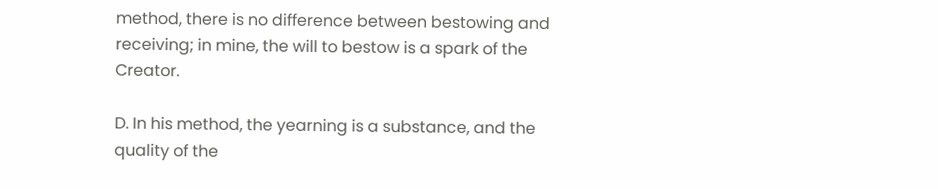method, there is no difference between bestowing and receiving; in mine, the will to bestow is a spark of the Creator.

D. In his method, the yearning is a substance, and the quality of the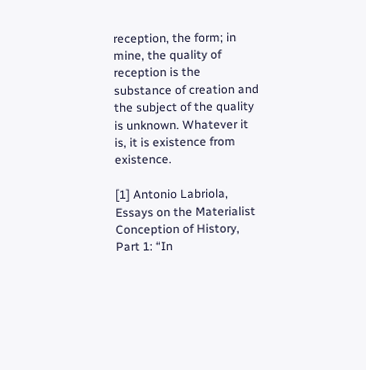reception, the form; in mine, the quality of reception is the substance of creation and the subject of the quality is unknown. Whatever it is, it is existence from existence.

[1] Antonio Labriola, Essays on the Materialist Conception of History, Part 1: “In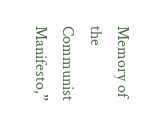Memory of the Communist Manifesto,”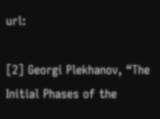url:

[2] Georgi Plekhanov, “The Initial Phases of the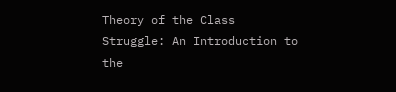Theory of the Class Struggle: An Introduction to the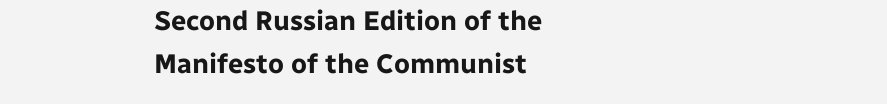Second Russian Edition of the Manifesto of the Communist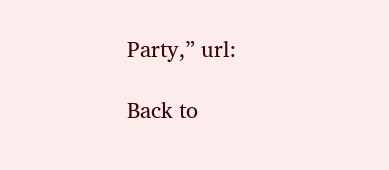Party,” url:

Back to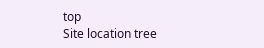top
Site location tree